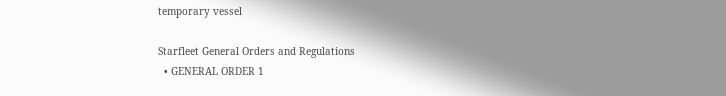temporary vessel

Starfleet General Orders and Regulations
  • GENERAL ORDER 1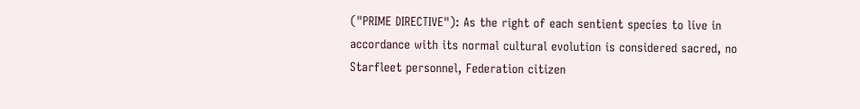("PRIME DIRECTIVE"): As the right of each sentient species to live in accordance with its normal cultural evolution is considered sacred, no Starfleet personnel, Federation citizen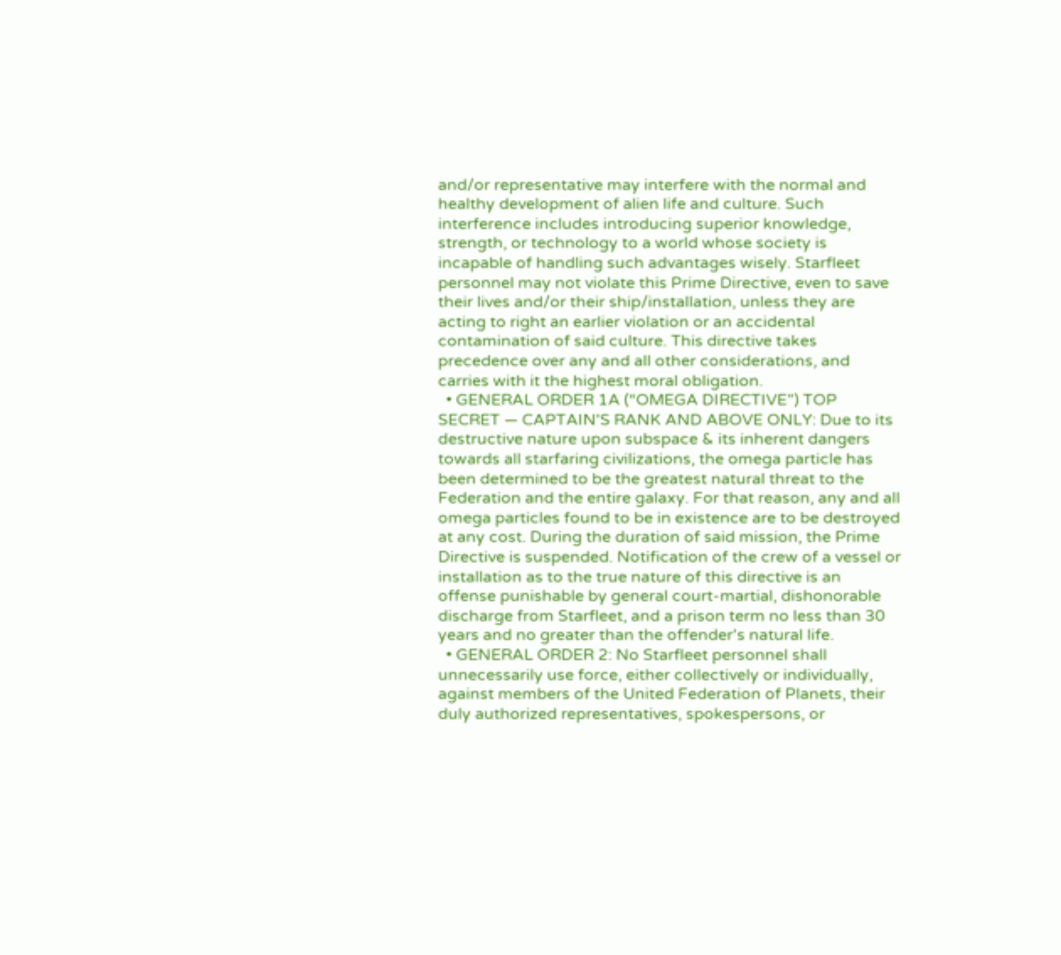and/or representative may interfere with the normal and healthy development of alien life and culture. Such interference includes introducing superior knowledge, strength, or technology to a world whose society is incapable of handling such advantages wisely. Starfleet personnel may not violate this Prime Directive, even to save their lives and/or their ship/installation, unless they are acting to right an earlier violation or an accidental contamination of said culture. This directive takes precedence over any and all other considerations, and carries with it the highest moral obligation.
  • GENERAL ORDER 1A (“OMEGA DIRECTIVE”) TOP SECRET — CAPTAIN'S RANK AND ABOVE ONLY: Due to its destructive nature upon subspace & its inherent dangers towards all starfaring civilizations, the omega particle has been determined to be the greatest natural threat to the Federation and the entire galaxy. For that reason, any and all omega particles found to be in existence are to be destroyed at any cost. During the duration of said mission, the Prime Directive is suspended. Notification of the crew of a vessel or installation as to the true nature of this directive is an offense punishable by general court-martial, dishonorable discharge from Starfleet, and a prison term no less than 30 years and no greater than the offender's natural life.
  • GENERAL ORDER 2: No Starfleet personnel shall unnecessarily use force, either collectively or individually, against members of the United Federation of Planets, their duly authorized representatives, spokespersons, or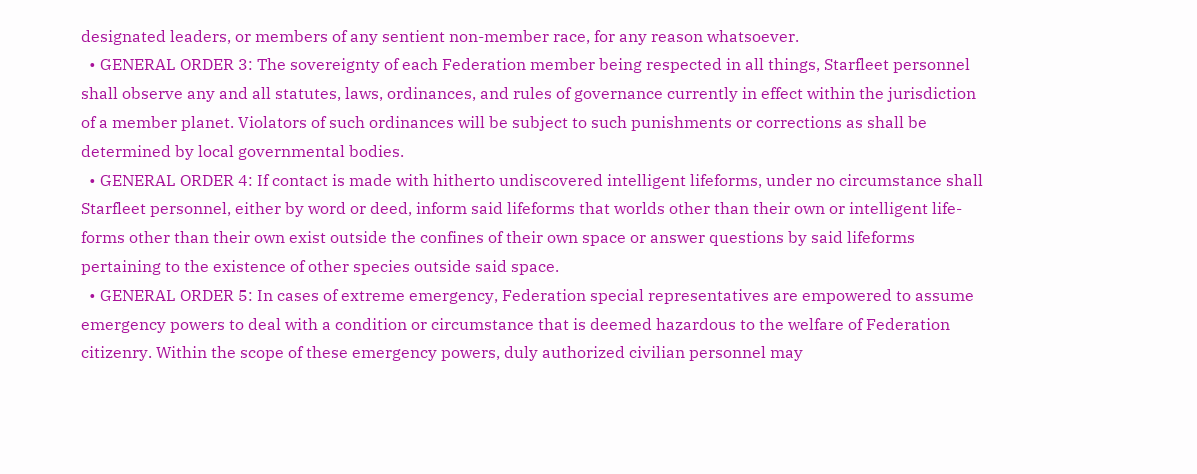designated leaders, or members of any sentient non-member race, for any reason whatsoever.
  • GENERAL ORDER 3: The sovereignty of each Federation member being respected in all things, Starfleet personnel shall observe any and all statutes, laws, ordinances, and rules of governance currently in effect within the jurisdiction of a member planet. Violators of such ordinances will be subject to such punishments or corrections as shall be determined by local governmental bodies.
  • GENERAL ORDER 4: If contact is made with hitherto undiscovered intelligent lifeforms, under no circumstance shall Starfleet personnel, either by word or deed, inform said lifeforms that worlds other than their own or intelligent life-forms other than their own exist outside the confines of their own space or answer questions by said lifeforms pertaining to the existence of other species outside said space.
  • GENERAL ORDER 5: In cases of extreme emergency, Federation special representatives are empowered to assume emergency powers to deal with a condition or circumstance that is deemed hazardous to the welfare of Federation citizenry. Within the scope of these emergency powers, duly authorized civilian personnel may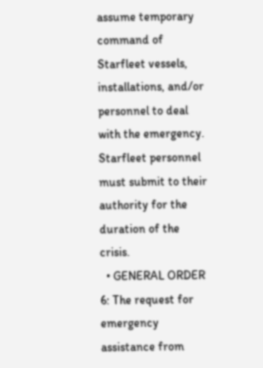assume temporary command of Starfleet vessels, installations, and/or personnel to deal with the emergency. Starfleet personnel must submit to their authority for the duration of the crisis.
  • GENERAL ORDER 6: The request for emergency assistance from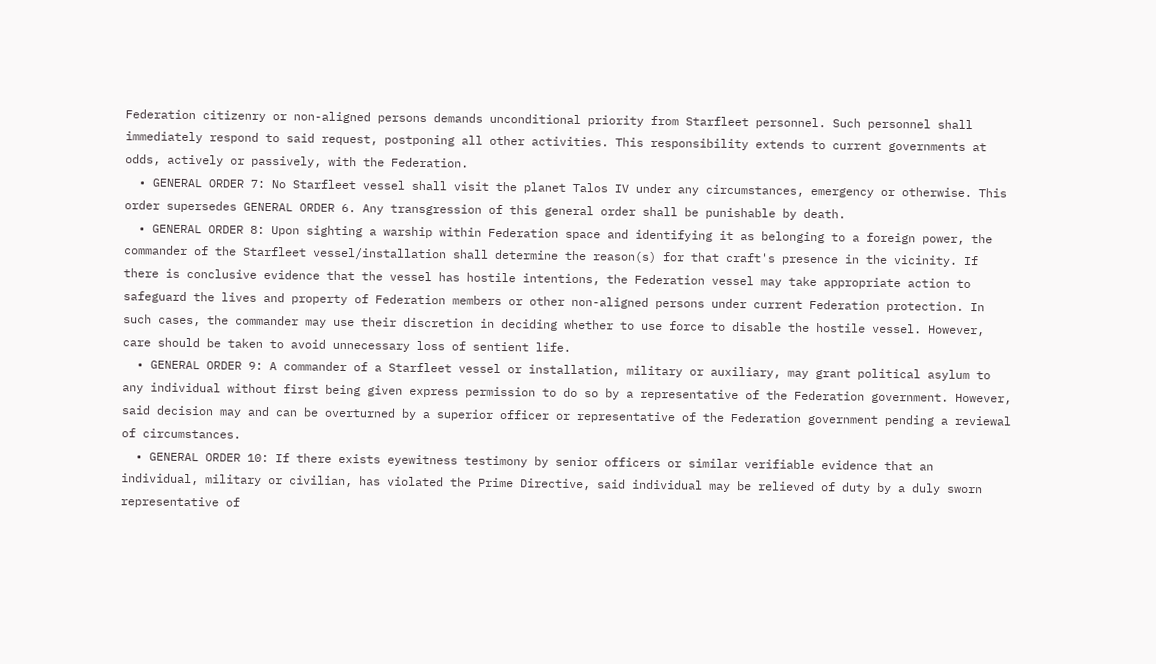Federation citizenry or non-aligned persons demands unconditional priority from Starfleet personnel. Such personnel shall immediately respond to said request, postponing all other activities. This responsibility extends to current governments at odds, actively or passively, with the Federation.
  • GENERAL ORDER 7: No Starfleet vessel shall visit the planet Talos IV under any circumstances, emergency or otherwise. This order supersedes GENERAL ORDER 6. Any transgression of this general order shall be punishable by death.
  • GENERAL ORDER 8: Upon sighting a warship within Federation space and identifying it as belonging to a foreign power, the commander of the Starfleet vessel/installation shall determine the reason(s) for that craft's presence in the vicinity. If there is conclusive evidence that the vessel has hostile intentions, the Federation vessel may take appropriate action to safeguard the lives and property of Federation members or other non-aligned persons under current Federation protection. In such cases, the commander may use their discretion in deciding whether to use force to disable the hostile vessel. However, care should be taken to avoid unnecessary loss of sentient life.
  • GENERAL ORDER 9: A commander of a Starfleet vessel or installation, military or auxiliary, may grant political asylum to any individual without first being given express permission to do so by a representative of the Federation government. However, said decision may and can be overturned by a superior officer or representative of the Federation government pending a reviewal of circumstances.
  • GENERAL ORDER 10: If there exists eyewitness testimony by senior officers or similar verifiable evidence that an individual, military or civilian, has violated the Prime Directive, said individual may be relieved of duty by a duly sworn representative of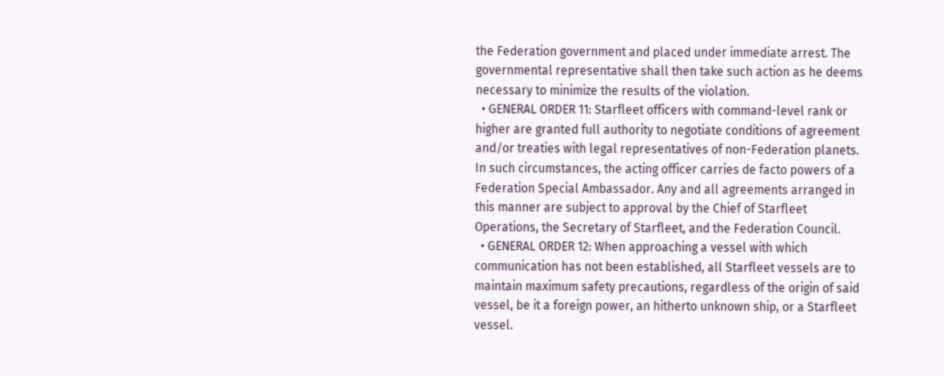the Federation government and placed under immediate arrest. The governmental representative shall then take such action as he deems necessary to minimize the results of the violation.
  • GENERAL ORDER 11: Starfleet officers with command-level rank or higher are granted full authority to negotiate conditions of agreement and/or treaties with legal representatives of non-Federation planets. In such circumstances, the acting officer carries de facto powers of a Federation Special Ambassador. Any and all agreements arranged in this manner are subject to approval by the Chief of Starfleet Operations, the Secretary of Starfleet, and the Federation Council.
  • GENERAL ORDER 12: When approaching a vessel with which communication has not been established, all Starfleet vessels are to maintain maximum safety precautions, regardless of the origin of said vessel, be it a foreign power, an hitherto unknown ship, or a Starfleet vessel.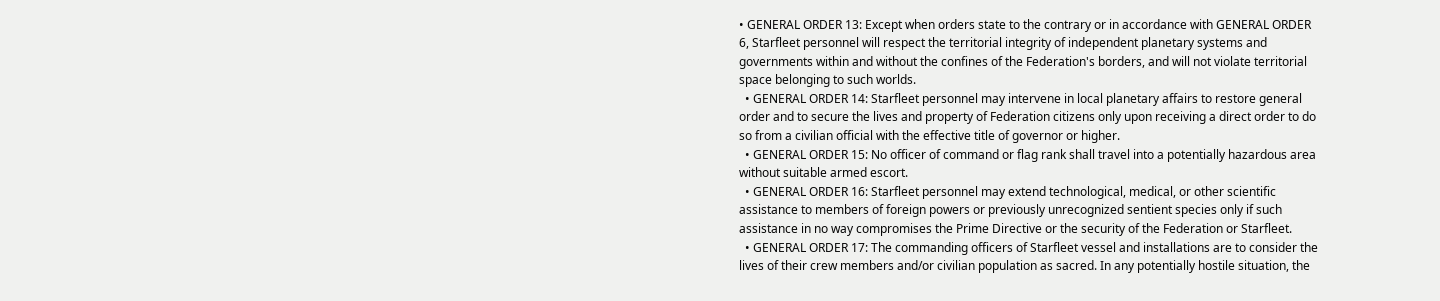• GENERAL ORDER 13: Except when orders state to the contrary or in accordance with GENERAL ORDER 6, Starfleet personnel will respect the territorial integrity of independent planetary systems and governments within and without the confines of the Federation's borders, and will not violate territorial space belonging to such worlds.
  • GENERAL ORDER 14: Starfleet personnel may intervene in local planetary affairs to restore general order and to secure the lives and property of Federation citizens only upon receiving a direct order to do so from a civilian official with the effective title of governor or higher.
  • GENERAL ORDER 15: No officer of command or flag rank shall travel into a potentially hazardous area without suitable armed escort.
  • GENERAL ORDER 16: Starfleet personnel may extend technological, medical, or other scientific assistance to members of foreign powers or previously unrecognized sentient species only if such assistance in no way compromises the Prime Directive or the security of the Federation or Starfleet.
  • GENERAL ORDER 17: The commanding officers of Starfleet vessel and installations are to consider the lives of their crew members and/or civilian population as sacred. In any potentially hostile situation, the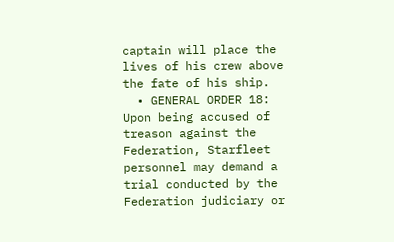captain will place the lives of his crew above the fate of his ship.
  • GENERAL ORDER 18: Upon being accused of treason against the Federation, Starfleet personnel may demand a trial conducted by the Federation judiciary or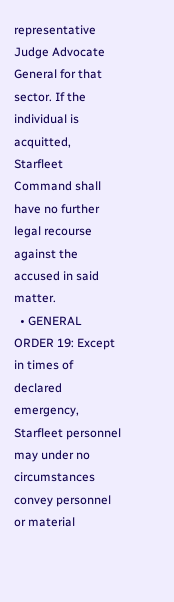representative Judge Advocate General for that sector. If the individual is acquitted, Starfleet Command shall have no further legal recourse against the accused in said matter.
  • GENERAL ORDER 19: Except in times of declared emergency, Starfleet personnel may under no circumstances convey personnel or material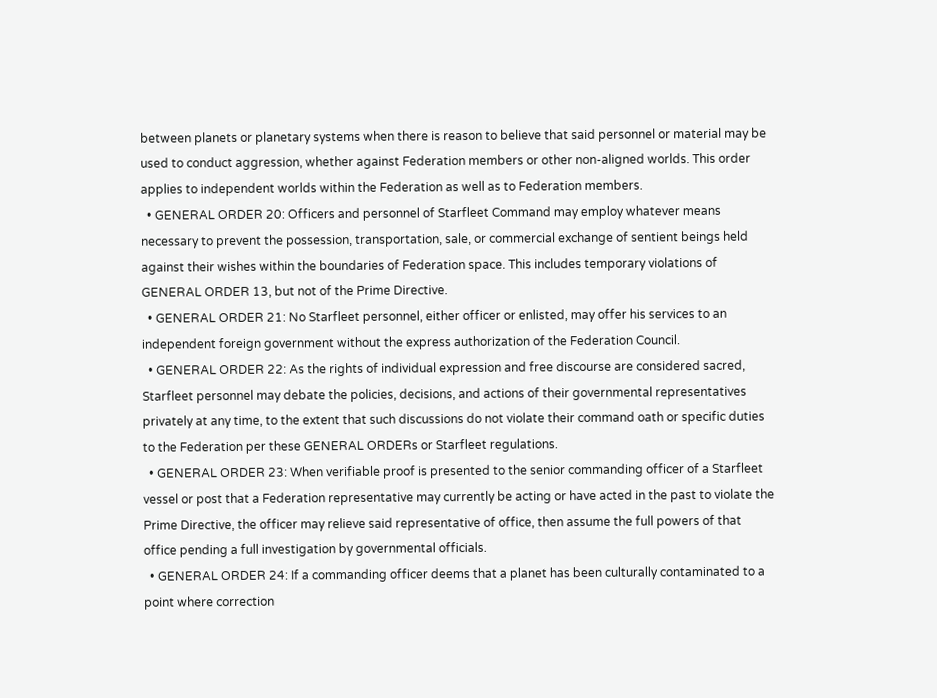between planets or planetary systems when there is reason to believe that said personnel or material may be used to conduct aggression, whether against Federation members or other non-aligned worlds. This order applies to independent worlds within the Federation as well as to Federation members.
  • GENERAL ORDER 20: Officers and personnel of Starfleet Command may employ whatever means necessary to prevent the possession, transportation, sale, or commercial exchange of sentient beings held against their wishes within the boundaries of Federation space. This includes temporary violations of GENERAL ORDER 13, but not of the Prime Directive.
  • GENERAL ORDER 21: No Starfleet personnel, either officer or enlisted, may offer his services to an independent foreign government without the express authorization of the Federation Council.
  • GENERAL ORDER 22: As the rights of individual expression and free discourse are considered sacred, Starfleet personnel may debate the policies, decisions, and actions of their governmental representatives privately at any time, to the extent that such discussions do not violate their command oath or specific duties to the Federation per these GENERAL ORDERs or Starfleet regulations.
  • GENERAL ORDER 23: When verifiable proof is presented to the senior commanding officer of a Starfleet vessel or post that a Federation representative may currently be acting or have acted in the past to violate the Prime Directive, the officer may relieve said representative of office, then assume the full powers of that office pending a full investigation by governmental officials.
  • GENERAL ORDER 24: If a commanding officer deems that a planet has been culturally contaminated to a point where correction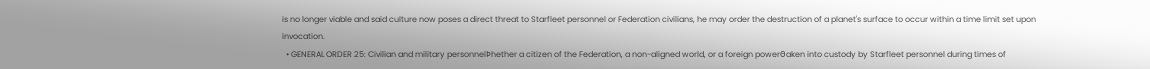is no longer viable and said culture now poses a direct threat to Starfleet personnel or Federation civilians, he may order the destruction of a planet's surface to occur within a time limit set upon invocation.
  • GENERAL ORDER 25: Civilian and military personnelϷhether a citizen of the Federation, a non-aligned world, or a foreign powerϴaken into custody by Starfleet personnel during times of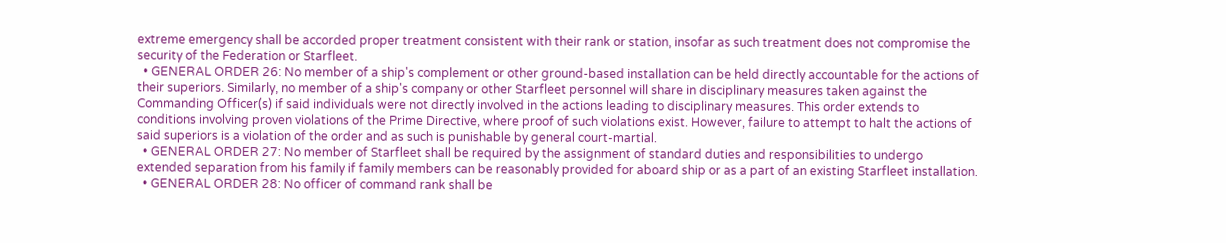extreme emergency shall be accorded proper treatment consistent with their rank or station, insofar as such treatment does not compromise the security of the Federation or Starfleet.
  • GENERAL ORDER 26: No member of a ship's complement or other ground-based installation can be held directly accountable for the actions of their superiors. Similarly, no member of a ship's company or other Starfleet personnel will share in disciplinary measures taken against the Commanding Officer(s) if said individuals were not directly involved in the actions leading to disciplinary measures. This order extends to conditions involving proven violations of the Prime Directive, where proof of such violations exist. However, failure to attempt to halt the actions of said superiors is a violation of the order and as such is punishable by general court-martial.
  • GENERAL ORDER 27: No member of Starfleet shall be required by the assignment of standard duties and responsibilities to undergo extended separation from his family if family members can be reasonably provided for aboard ship or as a part of an existing Starfleet installation.
  • GENERAL ORDER 28: No officer of command rank shall be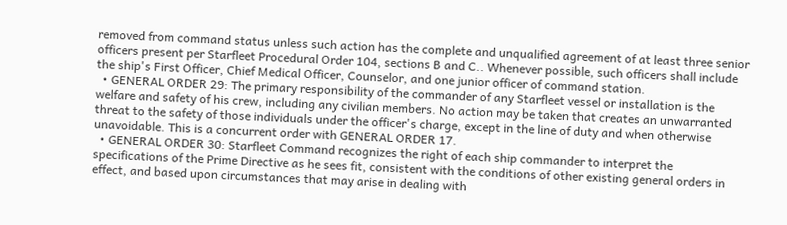removed from command status unless such action has the complete and unqualified agreement of at least three senior officers present per Starfleet Procedural Order 104, sections B and C.. Whenever possible, such officers shall include the ship's First Officer, Chief Medical Officer, Counselor, and one junior officer of command station.
  • GENERAL ORDER 29: The primary responsibility of the commander of any Starfleet vessel or installation is the welfare and safety of his crew, including any civilian members. No action may be taken that creates an unwarranted threat to the safety of those individuals under the officer's charge, except in the line of duty and when otherwise unavoidable. This is a concurrent order with GENERAL ORDER 17.
  • GENERAL ORDER 30: Starfleet Command recognizes the right of each ship commander to interpret the specifications of the Prime Directive as he sees fit, consistent with the conditions of other existing general orders in effect, and based upon circumstances that may arise in dealing with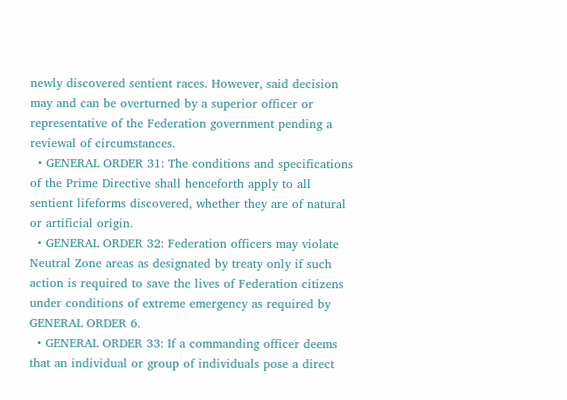newly discovered sentient races. However, said decision may and can be overturned by a superior officer or representative of the Federation government pending a reviewal of circumstances.
  • GENERAL ORDER 31: The conditions and specifications of the Prime Directive shall henceforth apply to all sentient lifeforms discovered, whether they are of natural or artificial origin.
  • GENERAL ORDER 32: Federation officers may violate Neutral Zone areas as designated by treaty only if such action is required to save the lives of Federation citizens under conditions of extreme emergency as required by GENERAL ORDER 6.
  • GENERAL ORDER 33: If a commanding officer deems that an individual or group of individuals pose a direct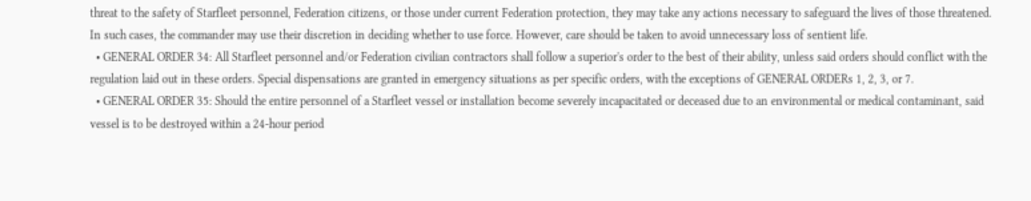threat to the safety of Starfleet personnel, Federation citizens, or those under current Federation protection, they may take any actions necessary to safeguard the lives of those threatened. In such cases, the commander may use their discretion in deciding whether to use force. However, care should be taken to avoid unnecessary loss of sentient life.
  • GENERAL ORDER 34: All Starfleet personnel and/or Federation civilian contractors shall follow a superior's order to the best of their ability, unless said orders should conflict with the regulation laid out in these orders. Special dispensations are granted in emergency situations as per specific orders, with the exceptions of GENERAL ORDERs 1, 2, 3, or 7.
  • GENERAL ORDER 35: Should the entire personnel of a Starfleet vessel or installation become severely incapacitated or deceased due to an environmental or medical contaminant, said vessel is to be destroyed within a 24-hour period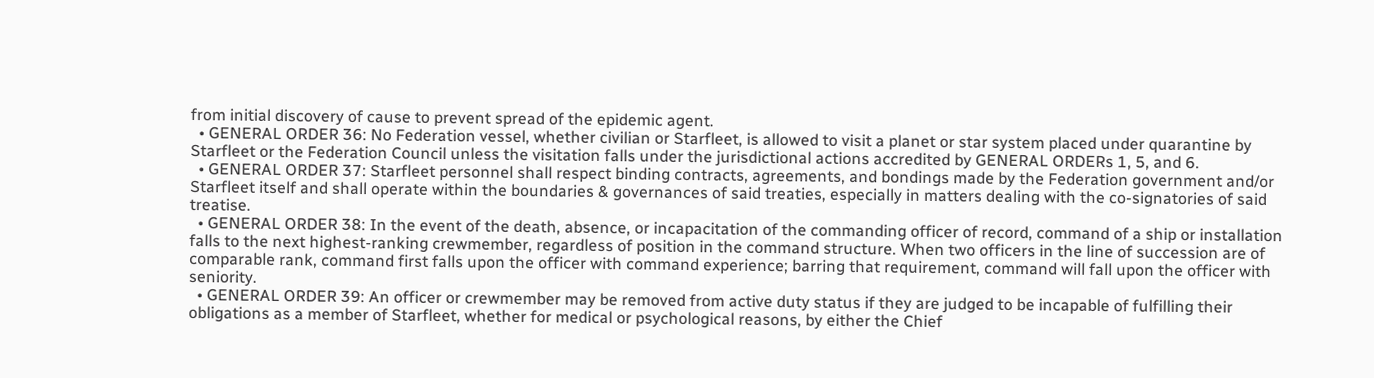from initial discovery of cause to prevent spread of the epidemic agent.
  • GENERAL ORDER 36: No Federation vessel, whether civilian or Starfleet, is allowed to visit a planet or star system placed under quarantine by Starfleet or the Federation Council unless the visitation falls under the jurisdictional actions accredited by GENERAL ORDERs 1, 5, and 6.
  • GENERAL ORDER 37: Starfleet personnel shall respect binding contracts, agreements, and bondings made by the Federation government and/or Starfleet itself and shall operate within the boundaries & governances of said treaties, especially in matters dealing with the co-signatories of said treatise.
  • GENERAL ORDER 38: In the event of the death, absence, or incapacitation of the commanding officer of record, command of a ship or installation falls to the next highest-ranking crewmember, regardless of position in the command structure. When two officers in the line of succession are of comparable rank, command first falls upon the officer with command experience; barring that requirement, command will fall upon the officer with seniority.
  • GENERAL ORDER 39: An officer or crewmember may be removed from active duty status if they are judged to be incapable of fulfilling their obligations as a member of Starfleet, whether for medical or psychological reasons, by either the Chief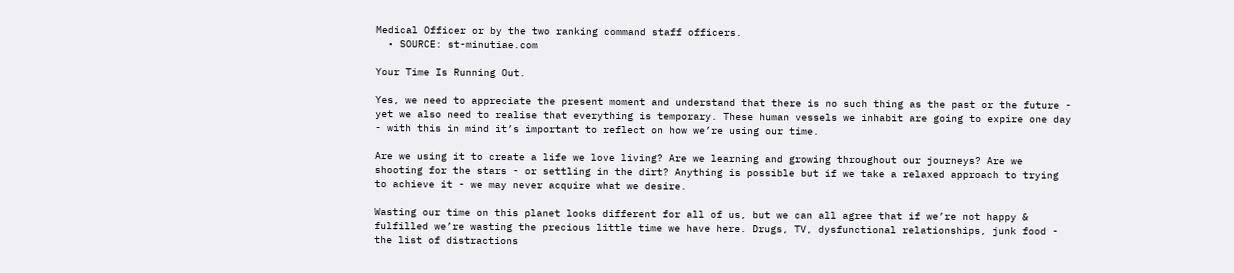Medical Officer or by the two ranking command staff officers.
  • SOURCE: st-minutiae.com

Your Time Is Running Out.

Yes, we need to appreciate the present moment and understand that there is no such thing as the past or the future - yet we also need to realise that everything is temporary. These human vessels we inhabit are going to expire one day - with this in mind it’s important to reflect on how we’re using our time.

Are we using it to create a life we love living? Are we learning and growing throughout our journeys? Are we shooting for the stars - or settling in the dirt? Anything is possible but if we take a relaxed approach to trying to achieve it - we may never acquire what we desire.

Wasting our time on this planet looks different for all of us, but we can all agree that if we’re not happy & fulfilled we’re wasting the precious little time we have here. Drugs, TV, dysfunctional relationships, junk food - the list of distractions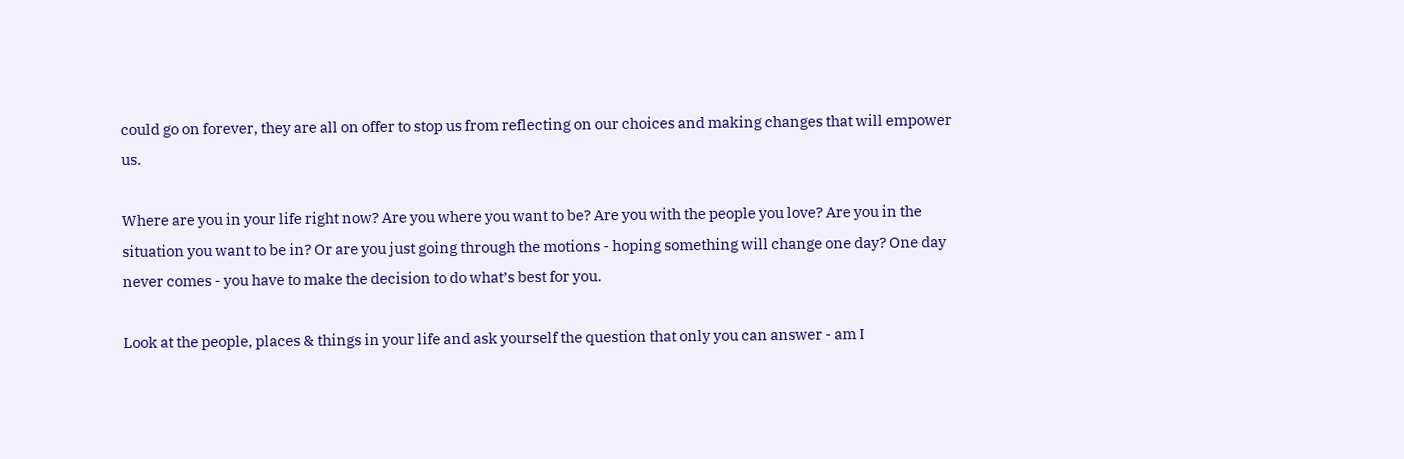could go on forever, they are all on offer to stop us from reflecting on our choices and making changes that will empower us.

Where are you in your life right now? Are you where you want to be? Are you with the people you love? Are you in the situation you want to be in? Or are you just going through the motions - hoping something will change one day? One day never comes - you have to make the decision to do what’s best for you.

Look at the people, places & things in your life and ask yourself the question that only you can answer - am I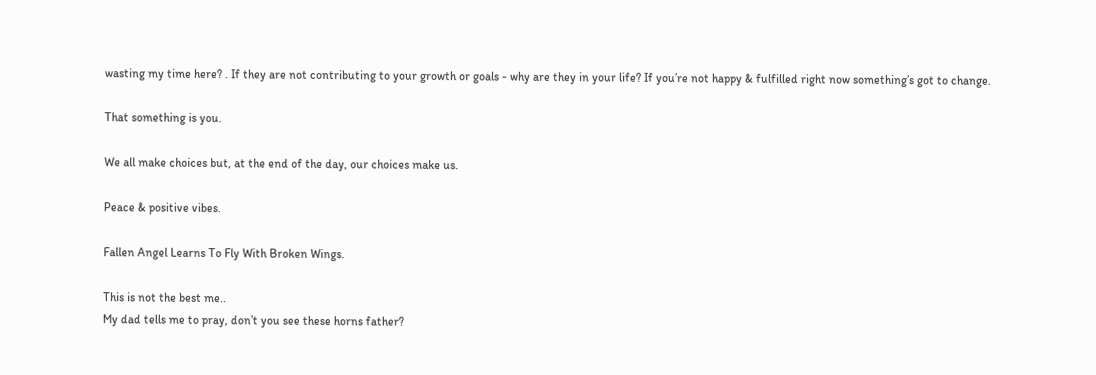wasting my time here? . If they are not contributing to your growth or goals - why are they in your life? If you’re not happy & fulfilled right now something’s got to change.

That something is you.

We all make choices but, at the end of the day, our choices make us.

Peace & positive vibes.

Fallen Angel Learns To Fly With Broken Wings.

This is not the best me..
My dad tells me to pray, don’t you see these horns father?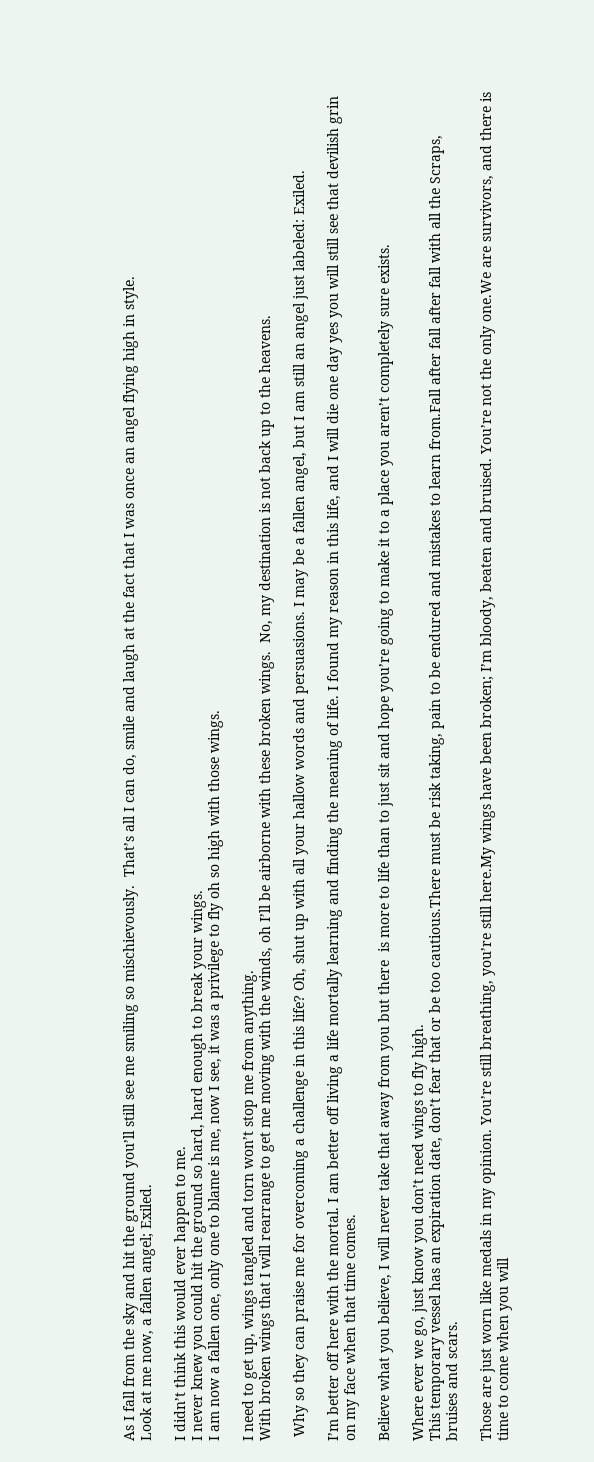As I fall from the sky and hit the ground you’ll still see me smiling so mischievously.  That’s all I can do, smile and laugh at the fact that I was once an angel flying high in style.
Look at me now, a fallen angel; Exiled.

I didn’t think this would ever happen to me.
I never knew you could hit the ground so hard, hard enough to break your wings.
I am now a fallen one, only one to blame is me, now I see, it was a privilege to fly oh so high with those wings.

I need to get up, wings tangled and torn won’t stop me from anything.
With broken wings that I will rearrange to get me moving with the winds, oh I’ll be airborne with these broken wings.  No, my destination is not back up to the heavens.

 Why so they can praise me for overcoming a challenge in this life? Oh, shut up with all your hallow words and persuasions. I may be a fallen angel, but I am still an angel just labeled: Exiled.

I’m better off here with the mortal. I am better off living a life mortally learning and finding the meaning of life. I found my reason in this life, and I will die one day yes you will still see that devilish grin on my face when that time comes.

Believe what you believe, I will never take that away from you but there  is more to life than to just sit and hope you’re going to make it to a place you aren’t completely sure exists.

Where ever we go, just know you don’t need wings to fly high.
This temporary vessel has an expiration date, don’t fear that or be too cautious.There must be risk taking, pain to be endured and mistakes to learn from.Fall after fall after fall with all the Scraps, bruises and scars.

Those are just worn like medals in my opinion. You’re still breathing, you’re still here.My wings have been broken; I’m bloody, beaten and bruised. You’re not the only one.We are survivors, and there is time to come when you will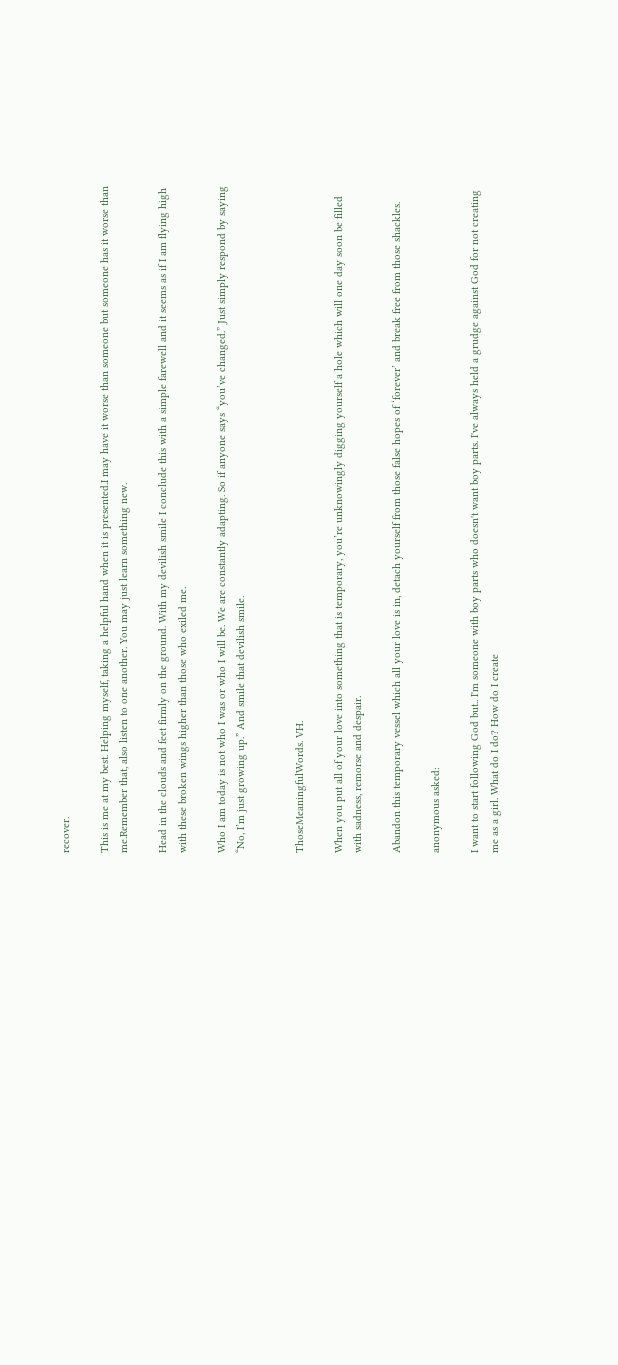recover.

This is me at my best. Helping myself, taking a helpful hand when it is presented.I may have it worse than someone but someone has it worse than me.Remember that, also listen to one another. You may just learn something new.

Head in the clouds and feet firmly on the ground. With my devilish smile I conclude this with a simple farewell and it seems as if I am flying high with these broken wings higher than those who exiled me.

Who I am today is not who I was or who I will be. We are constantly adapting. So if anyone says “you’ve changed.” Just simply respond by saying “No, I’m just growing up.” And smile that devilish smile.


ThoseMeaningfulWords. VH.

When you put all of your love into something that is temporary, you’re unknowingly digging yourself a hole which will one day soon be filled with sadness, remorse and despair.

Abandon this temporary vessel which all your love is in, detach yourself from those false hopes of ‘forever’ and break free from those shackles.

anonymous asked:

I want to start following God but.. I'm someone with boy parts who doesn't want boy parts. I've always held a grudge against God for not creating me as a girl. What do I do? How do I create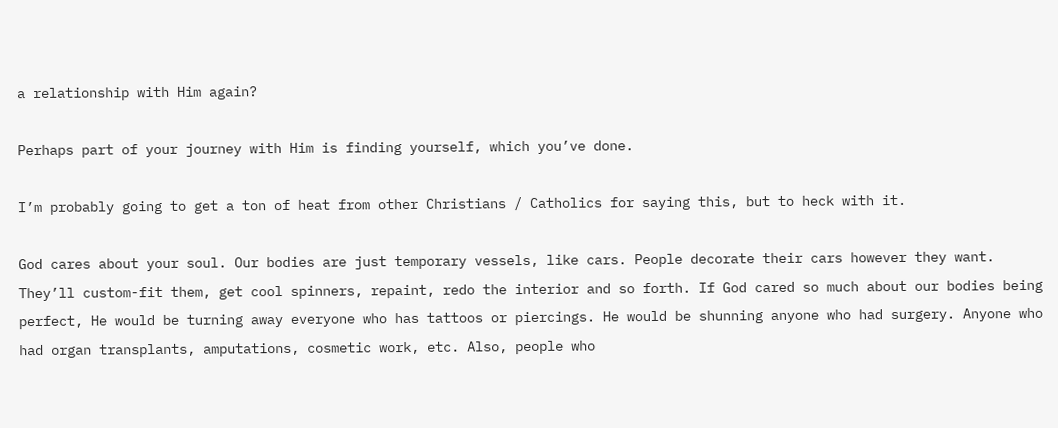a relationship with Him again?

Perhaps part of your journey with Him is finding yourself, which you’ve done.

I’m probably going to get a ton of heat from other Christians / Catholics for saying this, but to heck with it.

God cares about your soul. Our bodies are just temporary vessels, like cars. People decorate their cars however they want. They’ll custom-fit them, get cool spinners, repaint, redo the interior and so forth. If God cared so much about our bodies being perfect, He would be turning away everyone who has tattoos or piercings. He would be shunning anyone who had surgery. Anyone who had organ transplants, amputations, cosmetic work, etc. Also, people who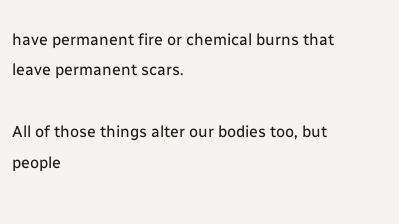have permanent fire or chemical burns that leave permanent scars.

All of those things alter our bodies too, but people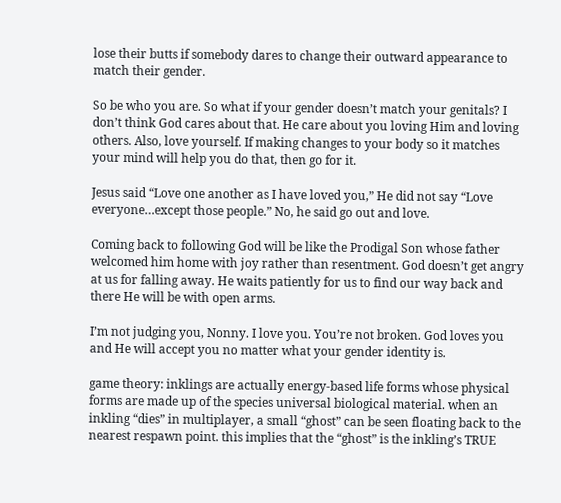lose their butts if somebody dares to change their outward appearance to match their gender.

So be who you are. So what if your gender doesn’t match your genitals? I don’t think God cares about that. He care about you loving Him and loving others. Also, love yourself. If making changes to your body so it matches your mind will help you do that, then go for it.

Jesus said “Love one another as I have loved you,” He did not say “Love everyone…except those people.” No, he said go out and love.

Coming back to following God will be like the Prodigal Son whose father welcomed him home with joy rather than resentment. God doesn’t get angry at us for falling away. He waits patiently for us to find our way back and there He will be with open arms.

I’m not judging you, Nonny. I love you. You’re not broken. God loves you and He will accept you no matter what your gender identity is.

game theory: inklings are actually energy-based life forms whose physical forms are made up of the species universal biological material. when an inkling “dies” in multiplayer, a small “ghost” can be seen floating back to the nearest respawn point. this implies that the “ghost” is the inkling’s TRUE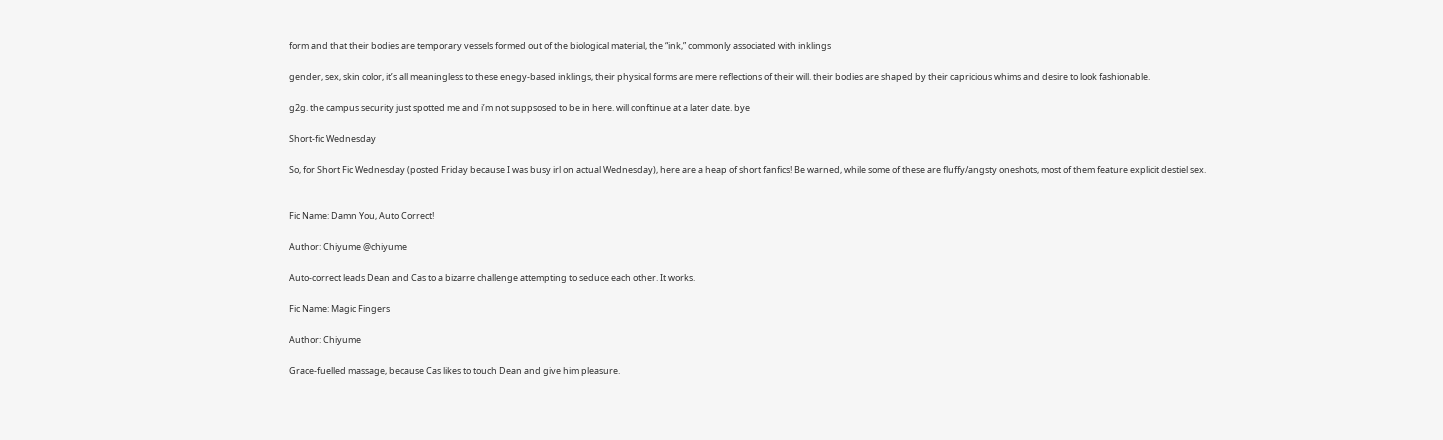form and that their bodies are temporary vessels formed out of the biological material, the “ink,” commonly associated with inklings

gender, sex, skin color, it’s all meaningless to these enegy-based inklings, their physical forms are mere reflections of their will. their bodies are shaped by their capricious whims and desire to look fashionable.

g2g. the campus security just spotted me and i’m not suppsosed to be in here. will conftinue at a later date. bye

Short-fic Wednesday

So, for Short Fic Wednesday (posted Friday because I was busy irl on actual Wednesday), here are a heap of short fanfics! Be warned, while some of these are fluffy/angsty oneshots, most of them feature explicit destiel sex.


Fic Name: Damn You, Auto Correct!

Author: Chiyume @chiyume

Auto-correct leads Dean and Cas to a bizarre challenge attempting to seduce each other. It works.

Fic Name: Magic Fingers

Author: Chiyume

Grace-fuelled massage, because Cas likes to touch Dean and give him pleasure.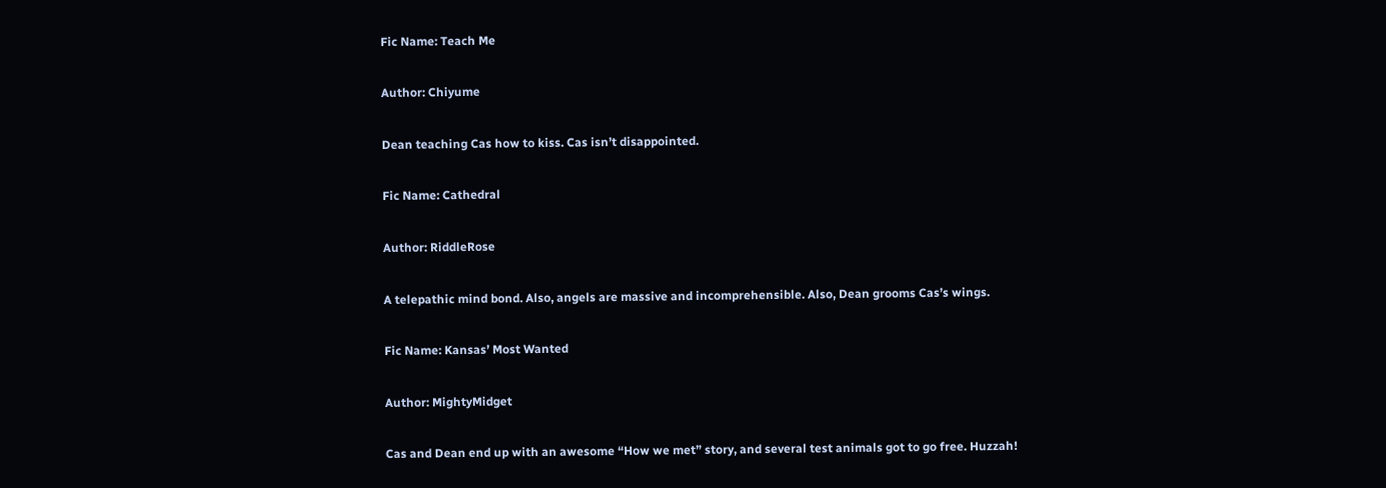Fic Name: Teach Me

Author: Chiyume

Dean teaching Cas how to kiss. Cas isn’t disappointed.

Fic Name: Cathedral

Author: RiddleRose

A telepathic mind bond. Also, angels are massive and incomprehensible. Also, Dean grooms Cas’s wings.

Fic Name: Kansas’ Most Wanted

Author: MightyMidget

Cas and Dean end up with an awesome “How we met” story, and several test animals got to go free. Huzzah!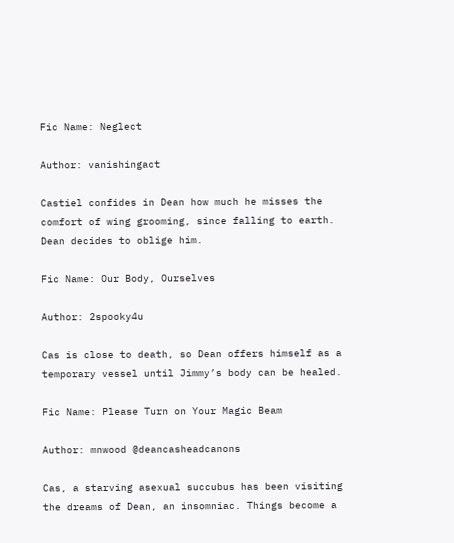Fic Name: Neglect

Author: vanishingact

Castiel confides in Dean how much he misses the comfort of wing grooming, since falling to earth. Dean decides to oblige him.

Fic Name: Our Body, Ourselves

Author: 2spooky4u

Cas is close to death, so Dean offers himself as a temporary vessel until Jimmy’s body can be healed.

Fic Name: Please Turn on Your Magic Beam

Author: mnwood @deancasheadcanons

Cas, a starving asexual succubus has been visiting the dreams of Dean, an insomniac. Things become a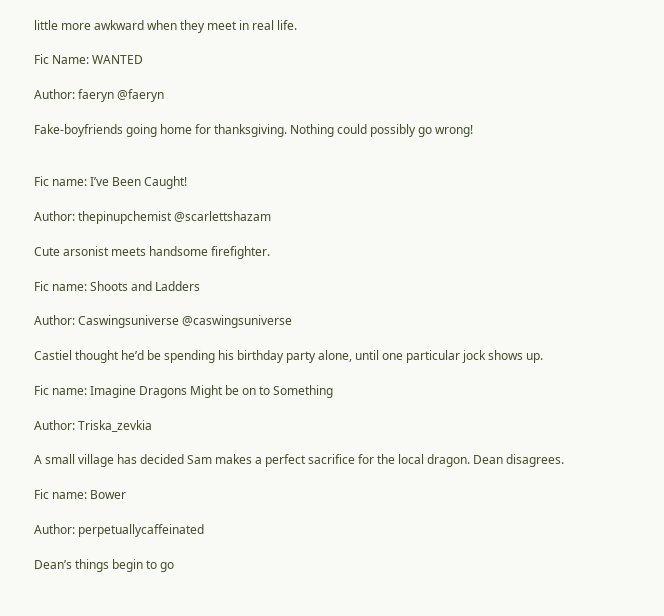little more awkward when they meet in real life.

Fic Name: WANTED

Author: faeryn @faeryn

Fake-boyfriends going home for thanksgiving. Nothing could possibly go wrong!


Fic name: I’ve Been Caught!

Author: thepinupchemist @scarlettshazam

Cute arsonist meets handsome firefighter.

Fic name: Shoots and Ladders

Author: Caswingsuniverse @caswingsuniverse

Castiel thought he’d be spending his birthday party alone, until one particular jock shows up.

Fic name: Imagine Dragons Might be on to Something

Author: Triska_zevkia

A small village has decided Sam makes a perfect sacrifice for the local dragon. Dean disagrees.

Fic name: Bower

Author: perpetuallycaffeinated

Dean’s things begin to go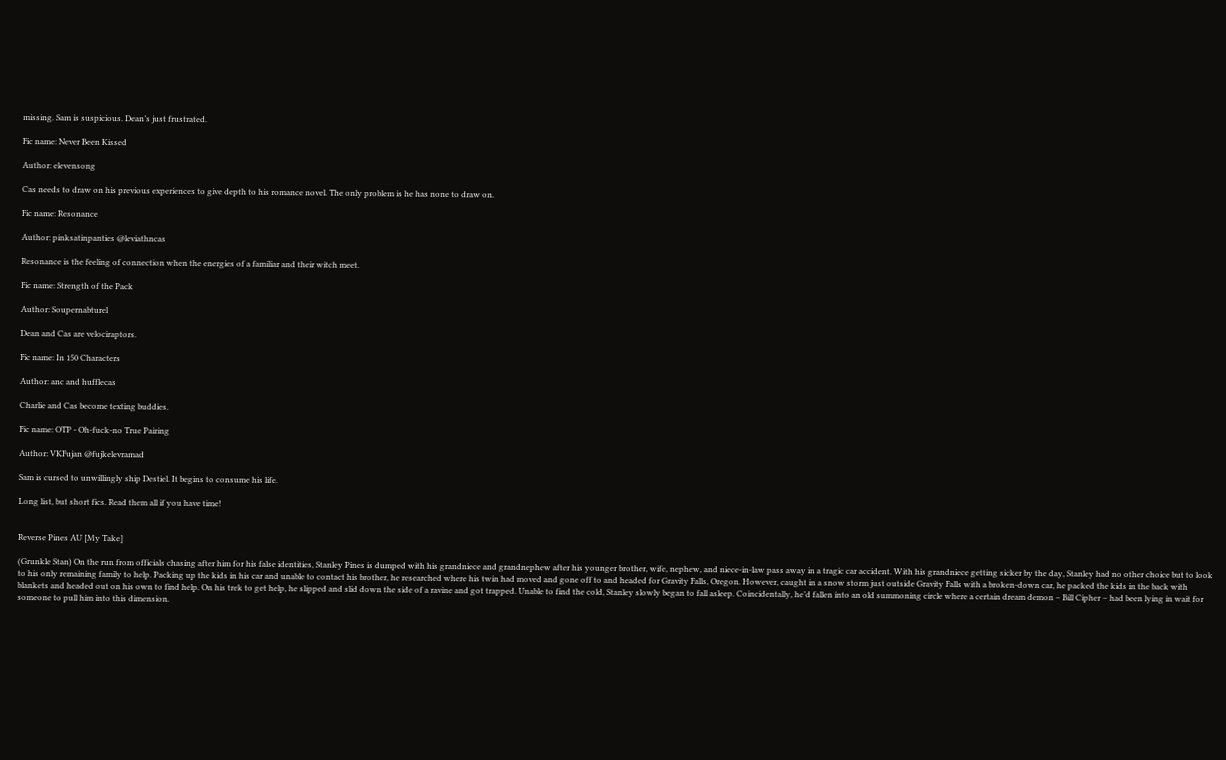missing. Sam is suspicious. Dean’s just frustrated.

Fic name: Never Been Kissed

Author: elevensong

Cas needs to draw on his previous experiences to give depth to his romance novel. The only problem is he has none to draw on.

Fic name: Resonance

Author: pinksatinpanties @leviathncas

Resonance is the feeling of connection when the energies of a familiar and their witch meet.

Fic name: Strength of the Pack

Author: Soupernabturel

Dean and Cas are velociraptors.

Fic name: In 150 Characters

Author: anc and hufflecas

Charlie and Cas become texting buddies.

Fic name: OTP - Oh-fuck-no True Pairing

Author: VKFujan @fujkelevramad

Sam is cursed to unwillingly ship Destiel. It begins to consume his life.

Long list, but short fics. Read them all if you have time!


Reverse Pines AU [My Take]

(Grunkle Stan) On the run from officials chasing after him for his false identities, Stanley Pines is dumped with his grandniece and grandnephew after his younger brother, wife, nephew, and niece-in-law pass away in a tragic car accident. With his grandniece getting sicker by the day, Stanley had no other choice but to look to his only remaining family to help. Packing up the kids in his car and unable to contact his brother, he researched where his twin had moved and gone off to and headed for Gravity Falls, Oregon. However, caught in a snow storm just outside Gravity Falls with a broken-down car, he packed the kids in the back with blankets and headed out on his own to find help. On his trek to get help, he slipped and slid down the side of a ravine and got trapped. Unable to find the cold, Stanley slowly began to fall asleep. Coincidentally, he’d fallen into an old summoning circle where a certain dream demon – Bill Cipher – had been lying in wait for someone to pull him into this dimension.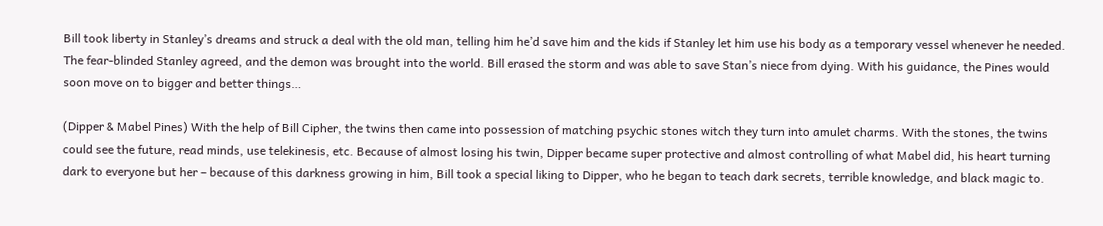Bill took liberty in Stanley’s dreams and struck a deal with the old man, telling him he’d save him and the kids if Stanley let him use his body as a temporary vessel whenever he needed. The fear-blinded Stanley agreed, and the demon was brought into the world. Bill erased the storm and was able to save Stan’s niece from dying. With his guidance, the Pines would soon move on to bigger and better things…

(Dipper & Mabel Pines) With the help of Bill Cipher, the twins then came into possession of matching psychic stones witch they turn into amulet charms. With the stones, the twins could see the future, read minds, use telekinesis, etc. Because of almost losing his twin, Dipper became super protective and almost controlling of what Mabel did, his heart turning dark to everyone but her – because of this darkness growing in him, Bill took a special liking to Dipper, who he began to teach dark secrets, terrible knowledge, and black magic to.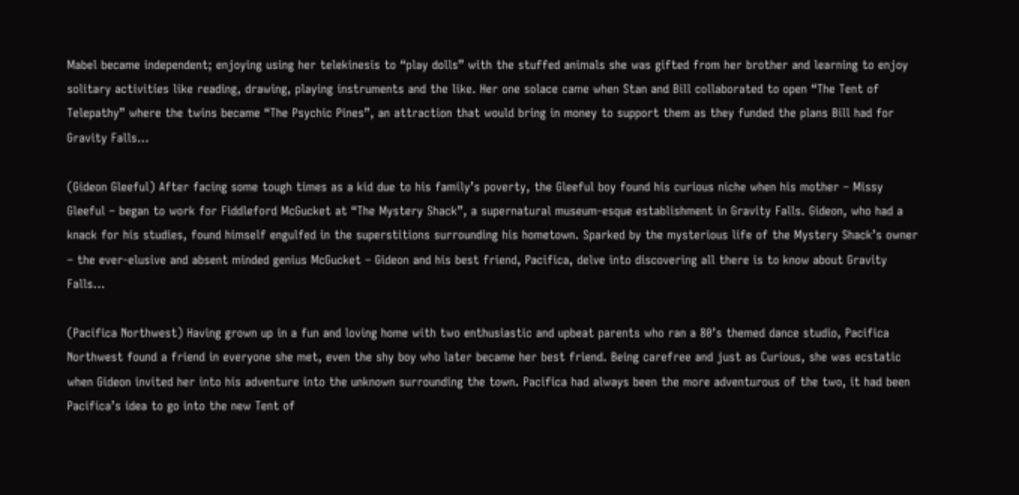Mabel became independent; enjoying using her telekinesis to “play dolls” with the stuffed animals she was gifted from her brother and learning to enjoy solitary activities like reading, drawing, playing instruments and the like. Her one solace came when Stan and Bill collaborated to open “The Tent of Telepathy” where the twins became “The Psychic Pines”, an attraction that would bring in money to support them as they funded the plans Bill had for Gravity Falls…

(Gideon Gleeful) After facing some tough times as a kid due to his family’s poverty, the Gleeful boy found his curious niche when his mother – Missy Gleeful – began to work for Fiddleford McGucket at “The Mystery Shack”, a supernatural museum-esque establishment in Gravity Falls. Gideon, who had a knack for his studies, found himself engulfed in the superstitions surrounding his hometown. Sparked by the mysterious life of the Mystery Shack’s owner – the ever-elusive and absent minded genius McGucket – Gideon and his best friend, Pacifica, delve into discovering all there is to know about Gravity Falls…

(Pacifica Northwest) Having grown up in a fun and loving home with two enthusiastic and upbeat parents who ran a 80’s themed dance studio, Pacifica Northwest found a friend in everyone she met, even the shy boy who later became her best friend. Being carefree and just as Curious, she was ecstatic when Gideon invited her into his adventure into the unknown surrounding the town. Pacifica had always been the more adventurous of the two, it had been Pacifica’s idea to go into the new Tent of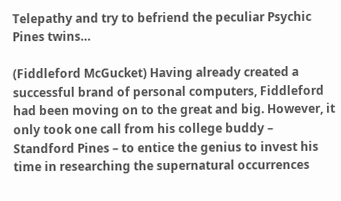Telepathy and try to befriend the peculiar Psychic Pines twins…

(Fiddleford McGucket) Having already created a successful brand of personal computers, Fiddleford had been moving on to the great and big. However, it only took one call from his college buddy – Standford Pines – to entice the genius to invest his time in researching the supernatural occurrences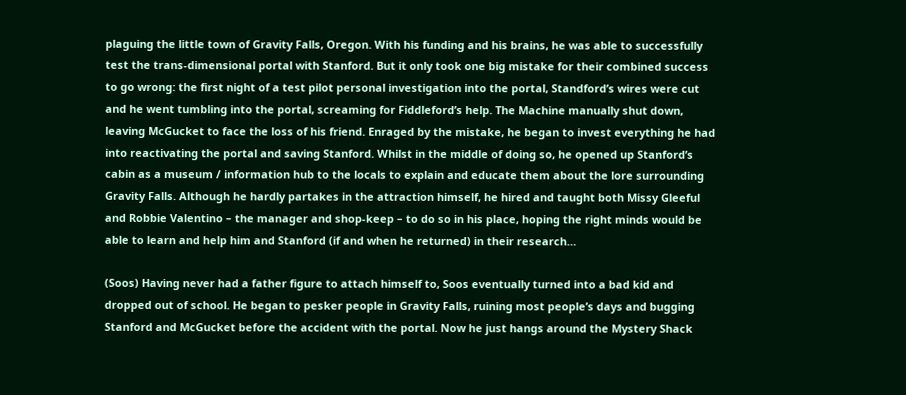plaguing the little town of Gravity Falls, Oregon. With his funding and his brains, he was able to successfully test the trans-dimensional portal with Stanford. But it only took one big mistake for their combined success to go wrong: the first night of a test pilot personal investigation into the portal, Standford’s wires were cut and he went tumbling into the portal, screaming for Fiddleford’s help. The Machine manually shut down, leaving McGucket to face the loss of his friend. Enraged by the mistake, he began to invest everything he had into reactivating the portal and saving Stanford. Whilst in the middle of doing so, he opened up Stanford’s cabin as a museum / information hub to the locals to explain and educate them about the lore surrounding Gravity Falls. Although he hardly partakes in the attraction himself, he hired and taught both Missy Gleeful and Robbie Valentino – the manager and shop-keep – to do so in his place, hoping the right minds would be able to learn and help him and Stanford (if and when he returned) in their research…

(Soos) Having never had a father figure to attach himself to, Soos eventually turned into a bad kid and dropped out of school. He began to pesker people in Gravity Falls, ruining most people’s days and bugging Stanford and McGucket before the accident with the portal. Now he just hangs around the Mystery Shack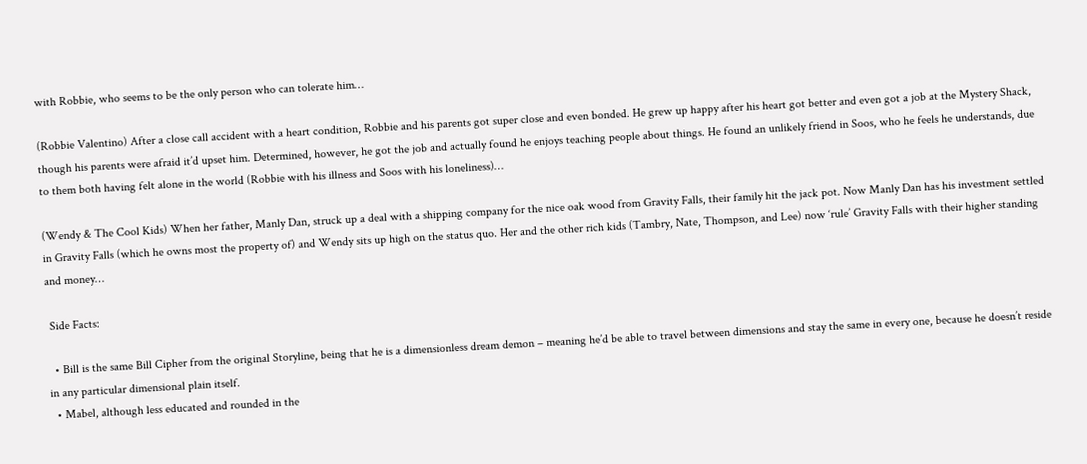with Robbie, who seems to be the only person who can tolerate him…

(Robbie Valentino) After a close call accident with a heart condition, Robbie and his parents got super close and even bonded. He grew up happy after his heart got better and even got a job at the Mystery Shack, though his parents were afraid it’d upset him. Determined, however, he got the job and actually found he enjoys teaching people about things. He found an unlikely friend in Soos, who he feels he understands, due to them both having felt alone in the world (Robbie with his illness and Soos with his loneliness)…

(Wendy & The Cool Kids) When her father, Manly Dan, struck up a deal with a shipping company for the nice oak wood from Gravity Falls, their family hit the jack pot. Now Manly Dan has his investment settled in Gravity Falls (which he owns most the property of) and Wendy sits up high on the status quo. Her and the other rich kids (Tambry, Nate, Thompson, and Lee) now ‘rule’ Gravity Falls with their higher standing and money…

 Side Facts:

  • Bill is the same Bill Cipher from the original Storyline, being that he is a dimensionless dream demon – meaning he’d be able to travel between dimensions and stay the same in every one, because he doesn’t reside in any particular dimensional plain itself.
  • Mabel, although less educated and rounded in the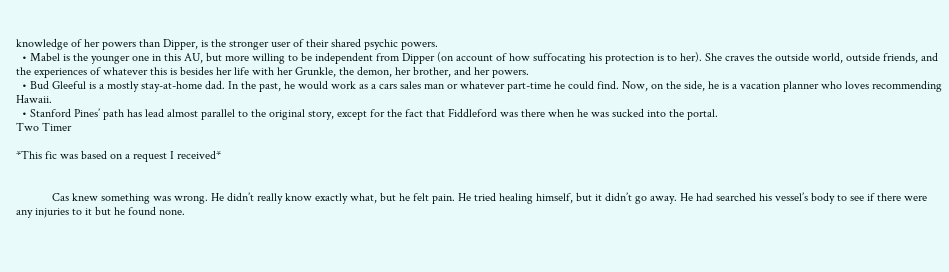knowledge of her powers than Dipper, is the stronger user of their shared psychic powers.
  • Mabel is the younger one in this AU, but more willing to be independent from Dipper (on account of how suffocating his protection is to her). She craves the outside world, outside friends, and the experiences of whatever this is besides her life with her Grunkle, the demon, her brother, and her powers.
  • Bud Gleeful is a mostly stay-at-home dad. In the past, he would work as a cars sales man or whatever part-time he could find. Now, on the side, he is a vacation planner who loves recommending Hawaii.
  • Stanford Pines’ path has lead almost parallel to the original story, except for the fact that Fiddleford was there when he was sucked into the portal.
Two Timer

*This fic was based on a request I received*


            Cas knew something was wrong. He didn’t really know exactly what, but he felt pain. He tried healing himself, but it didn’t go away. He had searched his vessel’s body to see if there were any injuries to it but he found none.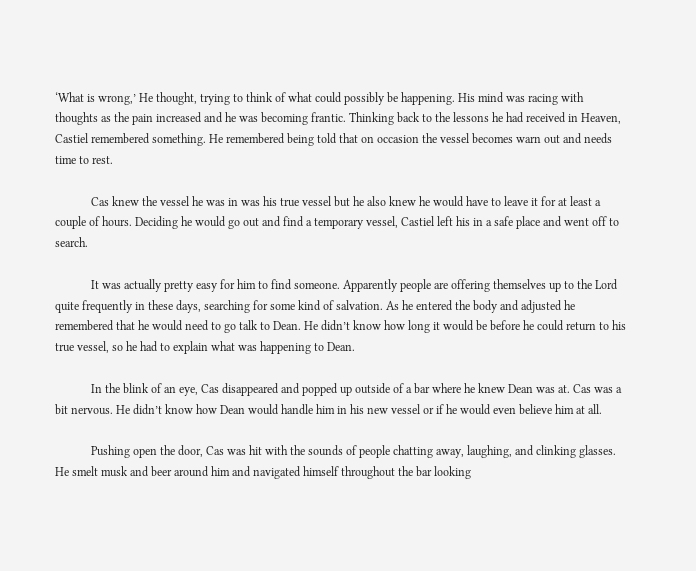‘What is wrong,’ He thought, trying to think of what could possibly be happening. His mind was racing with thoughts as the pain increased and he was becoming frantic. Thinking back to the lessons he had received in Heaven, Castiel remembered something. He remembered being told that on occasion the vessel becomes warn out and needs time to rest.

            Cas knew the vessel he was in was his true vessel but he also knew he would have to leave it for at least a couple of hours. Deciding he would go out and find a temporary vessel, Castiel left his in a safe place and went off to search.

            It was actually pretty easy for him to find someone. Apparently people are offering themselves up to the Lord quite frequently in these days, searching for some kind of salvation. As he entered the body and adjusted he remembered that he would need to go talk to Dean. He didn’t know how long it would be before he could return to his true vessel, so he had to explain what was happening to Dean.

            In the blink of an eye, Cas disappeared and popped up outside of a bar where he knew Dean was at. Cas was a bit nervous. He didn’t know how Dean would handle him in his new vessel or if he would even believe him at all.

            Pushing open the door, Cas was hit with the sounds of people chatting away, laughing, and clinking glasses. He smelt musk and beer around him and navigated himself throughout the bar looking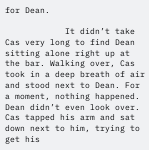for Dean.

            It didn’t take Cas very long to find Dean sitting alone right up at the bar. Walking over, Cas took in a deep breath of air and stood next to Dean. For a moment, nothing happened. Dean didn’t even look over. Cas tapped his arm and sat down next to him, trying to get his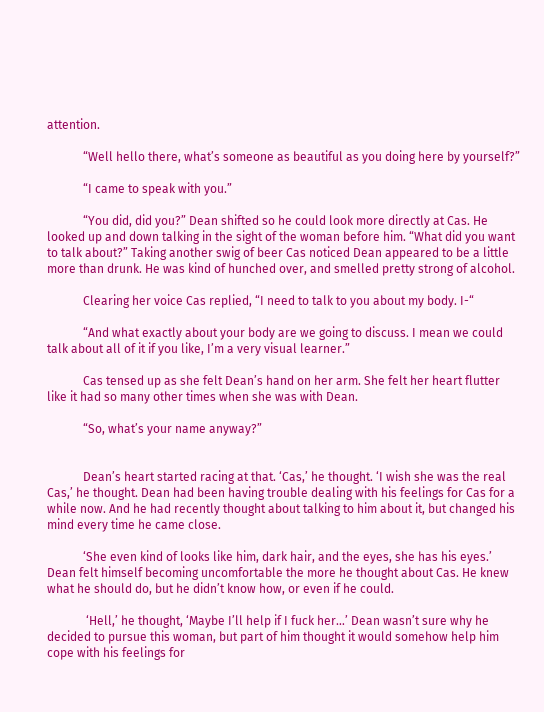attention.

            “Well hello there, what’s someone as beautiful as you doing here by yourself?”

            “I came to speak with you.”

            “You did, did you?” Dean shifted so he could look more directly at Cas. He looked up and down talking in the sight of the woman before him. “What did you want to talk about?” Taking another swig of beer Cas noticed Dean appeared to be a little more than drunk. He was kind of hunched over, and smelled pretty strong of alcohol.

            Clearing her voice Cas replied, “I need to talk to you about my body. I-“

            “And what exactly about your body are we going to discuss. I mean we could talk about all of it if you like, I’m a very visual learner.”

            Cas tensed up as she felt Dean’s hand on her arm. She felt her heart flutter like it had so many other times when she was with Dean.

            “So, what’s your name anyway?”


            Dean’s heart started racing at that. ‘Cas,’ he thought. ‘I wish she was the real Cas,’ he thought. Dean had been having trouble dealing with his feelings for Cas for a while now. And he had recently thought about talking to him about it, but changed his mind every time he came close.

            ‘She even kind of looks like him, dark hair, and the eyes, she has his eyes.’ Dean felt himself becoming uncomfortable the more he thought about Cas. He knew what he should do, but he didn’t know how, or even if he could.

             ‘Hell,’ he thought, ‘Maybe I’ll help if I fuck her…’ Dean wasn’t sure why he decided to pursue this woman, but part of him thought it would somehow help him cope with his feelings for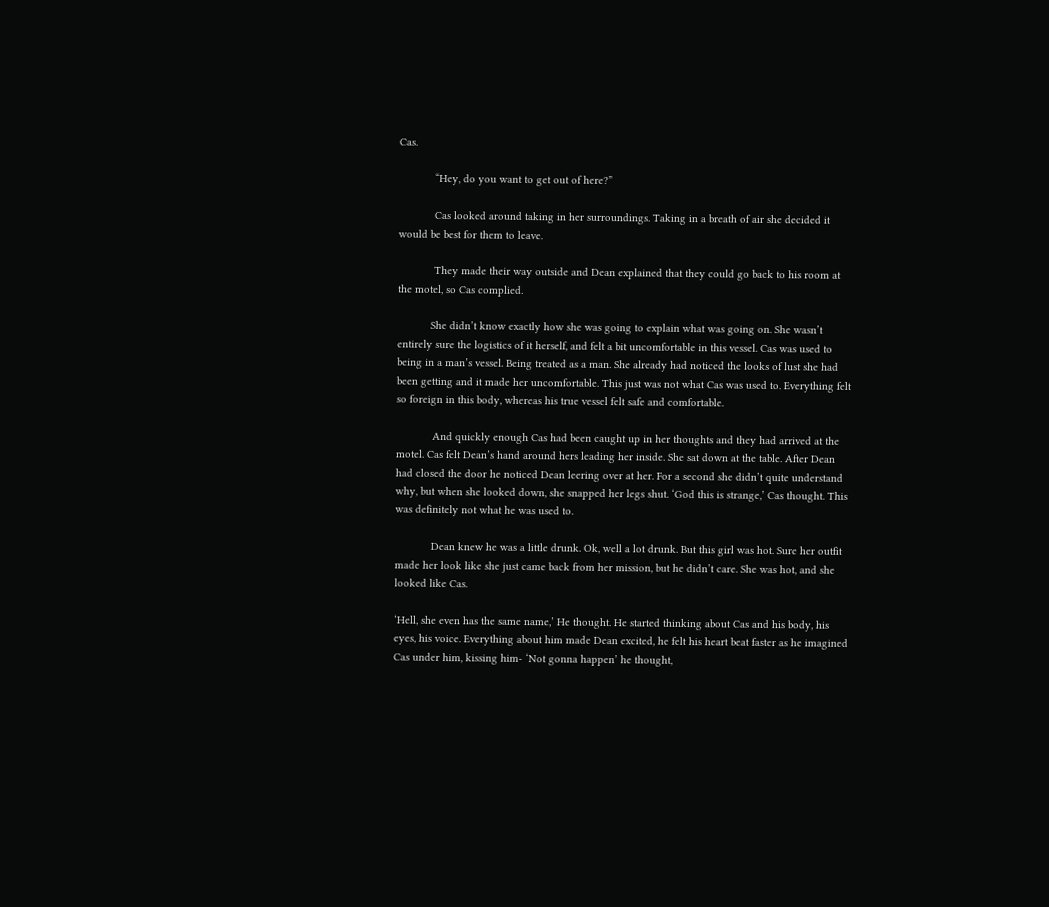Cas.

            “Hey, do you want to get out of here?”

            Cas looked around taking in her surroundings. Taking in a breath of air she decided it would be best for them to leave.

            They made their way outside and Dean explained that they could go back to his room at the motel, so Cas complied.

           She didn’t know exactly how she was going to explain what was going on. She wasn’t entirely sure the logistics of it herself, and felt a bit uncomfortable in this vessel. Cas was used to being in a man’s vessel. Being treated as a man. She already had noticed the looks of lust she had been getting and it made her uncomfortable. This just was not what Cas was used to. Everything felt so foreign in this body, whereas his true vessel felt safe and comfortable.

            And quickly enough Cas had been caught up in her thoughts and they had arrived at the motel. Cas felt Dean’s hand around hers leading her inside. She sat down at the table. After Dean had closed the door he noticed Dean leering over at her. For a second she didn’t quite understand why, but when she looked down, she snapped her legs shut. ‘God this is strange,’ Cas thought. This was definitely not what he was used to.

            Dean knew he was a little drunk. Ok, well a lot drunk. But this girl was hot. Sure her outfit made her look like she just came back from her mission, but he didn’t care. She was hot, and she looked like Cas.

‘Hell, she even has the same name,’ He thought. He started thinking about Cas and his body, his eyes, his voice. Everything about him made Dean excited, he felt his heart beat faster as he imagined Cas under him, kissing him- ‘Not gonna happen’ he thought,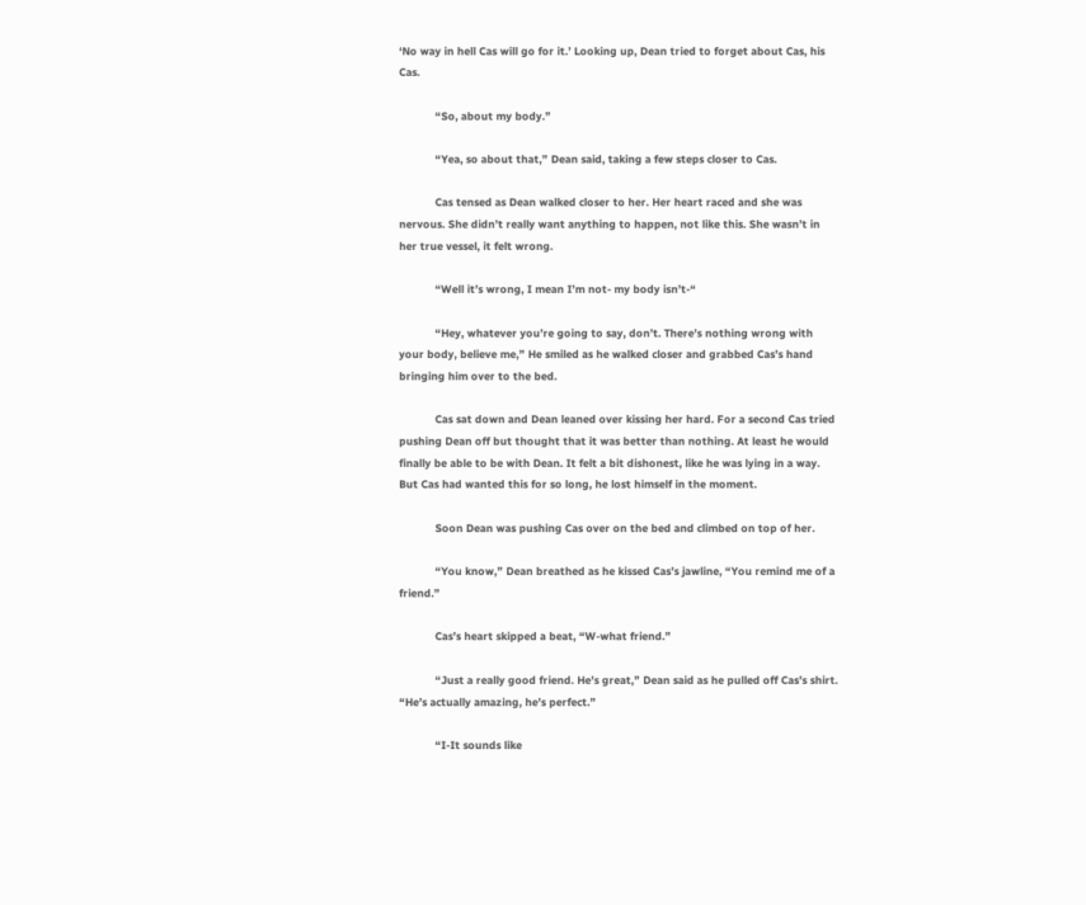‘No way in hell Cas will go for it.’ Looking up, Dean tried to forget about Cas, his Cas.

            “So, about my body.”

            “Yea, so about that,” Dean said, taking a few steps closer to Cas.

            Cas tensed as Dean walked closer to her. Her heart raced and she was nervous. She didn’t really want anything to happen, not like this. She wasn’t in her true vessel, it felt wrong.

            “Well it’s wrong, I mean I’m not- my body isn’t-“

            “Hey, whatever you’re going to say, don’t. There’s nothing wrong with your body, believe me,” He smiled as he walked closer and grabbed Cas’s hand bringing him over to the bed.

            Cas sat down and Dean leaned over kissing her hard. For a second Cas tried pushing Dean off but thought that it was better than nothing. At least he would finally be able to be with Dean. It felt a bit dishonest, like he was lying in a way. But Cas had wanted this for so long, he lost himself in the moment.

            Soon Dean was pushing Cas over on the bed and climbed on top of her.

            “You know,” Dean breathed as he kissed Cas’s jawline, “You remind me of a friend.”

            Cas’s heart skipped a beat, “W-what friend.”

            “Just a really good friend. He’s great,” Dean said as he pulled off Cas’s shirt. “He’s actually amazing, he’s perfect.”

            “I-It sounds like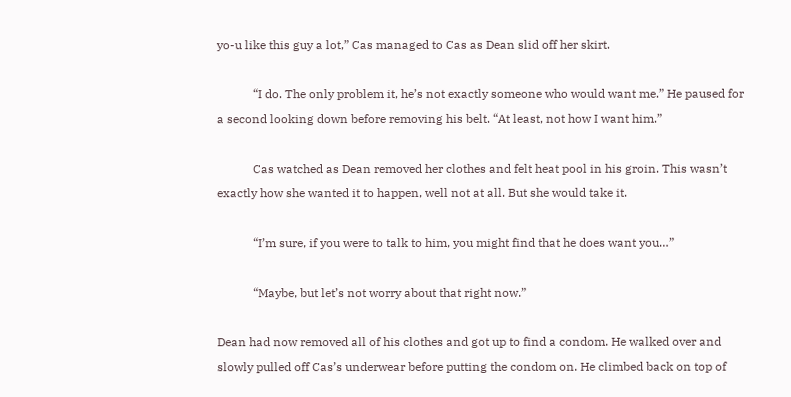yo-u like this guy a lot,” Cas managed to Cas as Dean slid off her skirt.

            “I do. The only problem it, he’s not exactly someone who would want me.” He paused for a second looking down before removing his belt. “At least, not how I want him.”

            Cas watched as Dean removed her clothes and felt heat pool in his groin. This wasn’t exactly how she wanted it to happen, well not at all. But she would take it.

            “I’m sure, if you were to talk to him, you might find that he does want you…”

            “Maybe, but let’s not worry about that right now.”

Dean had now removed all of his clothes and got up to find a condom. He walked over and slowly pulled off Cas’s underwear before putting the condom on. He climbed back on top of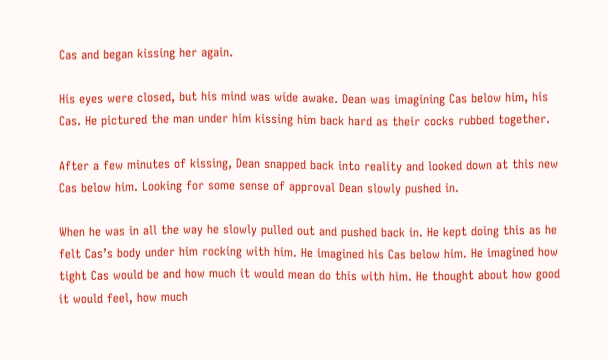Cas and began kissing her again.

His eyes were closed, but his mind was wide awake. Dean was imagining Cas below him, his Cas. He pictured the man under him kissing him back hard as their cocks rubbed together.

After a few minutes of kissing, Dean snapped back into reality and looked down at this new Cas below him. Looking for some sense of approval Dean slowly pushed in.

When he was in all the way he slowly pulled out and pushed back in. He kept doing this as he felt Cas’s body under him rocking with him. He imagined his Cas below him. He imagined how tight Cas would be and how much it would mean do this with him. He thought about how good it would feel, how much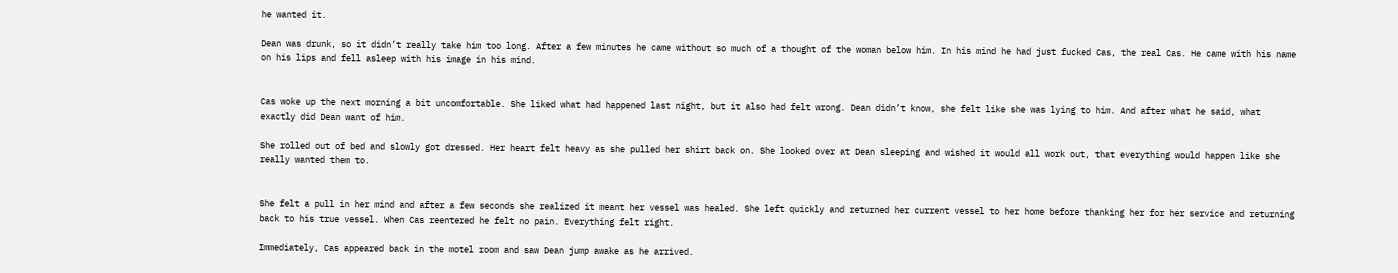he wanted it.

Dean was drunk, so it didn’t really take him too long. After a few minutes he came without so much of a thought of the woman below him. In his mind he had just fucked Cas, the real Cas. He came with his name on his lips and fell asleep with his image in his mind.


Cas woke up the next morning a bit uncomfortable. She liked what had happened last night, but it also had felt wrong. Dean didn’t know, she felt like she was lying to him. And after what he said, what exactly did Dean want of him.

She rolled out of bed and slowly got dressed. Her heart felt heavy as she pulled her shirt back on. She looked over at Dean sleeping and wished it would all work out, that everything would happen like she really wanted them to.


She felt a pull in her mind and after a few seconds she realized it meant her vessel was healed. She left quickly and returned her current vessel to her home before thanking her for her service and returning back to his true vessel. When Cas reentered he felt no pain. Everything felt right.

Immediately, Cas appeared back in the motel room and saw Dean jump awake as he arrived.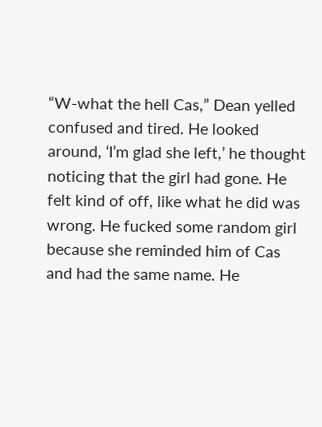“W-what the hell Cas,” Dean yelled confused and tired. He looked around, ‘I’m glad she left,’ he thought noticing that the girl had gone. He felt kind of off, like what he did was wrong. He fucked some random girl because she reminded him of Cas and had the same name. He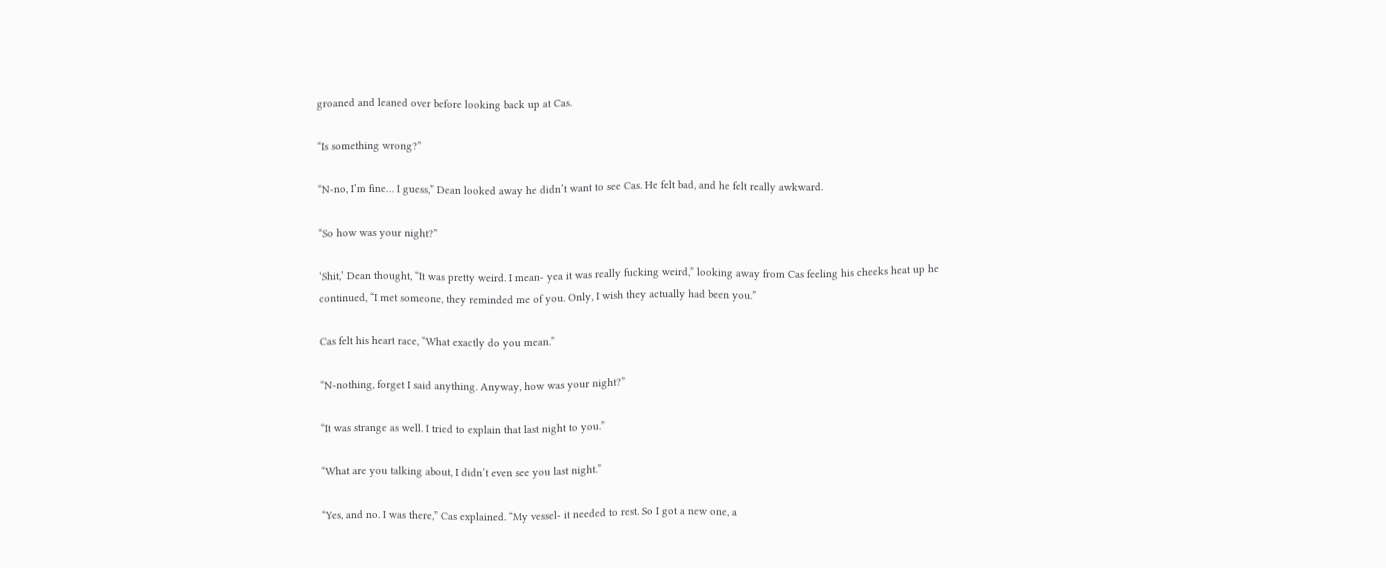groaned and leaned over before looking back up at Cas.

“Is something wrong?”

“N-no, I’m fine… I guess,” Dean looked away he didn’t want to see Cas. He felt bad, and he felt really awkward.

“So how was your night?”

‘Shit,’ Dean thought, “It was pretty weird. I mean- yea it was really fucking weird,” looking away from Cas feeling his cheeks heat up he continued, “I met someone, they reminded me of you. Only, I wish they actually had been you.”

Cas felt his heart race, “What exactly do you mean.”

“N-nothing, forget I said anything. Anyway, how was your night?”

“It was strange as well. I tried to explain that last night to you.”

“What are you talking about, I didn’t even see you last night.”

“Yes, and no. I was there,” Cas explained. “My vessel- it needed to rest. So I got a new one, a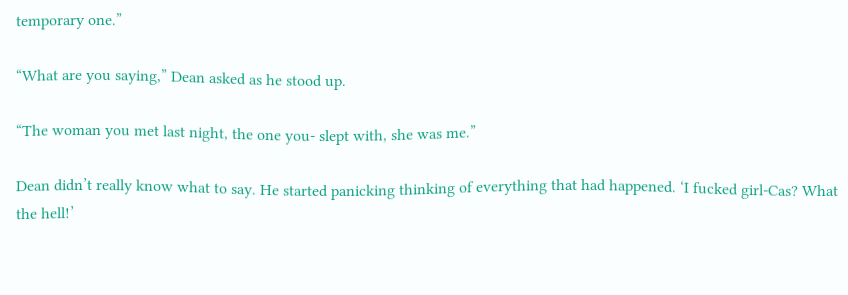temporary one.”

“What are you saying,” Dean asked as he stood up.

“The woman you met last night, the one you- slept with, she was me.”

Dean didn’t really know what to say. He started panicking thinking of everything that had happened. ‘I fucked girl-Cas? What the hell!’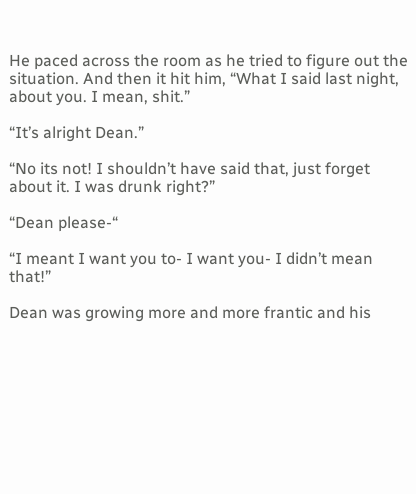He paced across the room as he tried to figure out the situation. And then it hit him, “What I said last night, about you. I mean, shit.”

“It’s alright Dean.”

“No its not! I shouldn’t have said that, just forget about it. I was drunk right?”

“Dean please-“

“I meant I want you to- I want you- I didn’t mean that!”

Dean was growing more and more frantic and his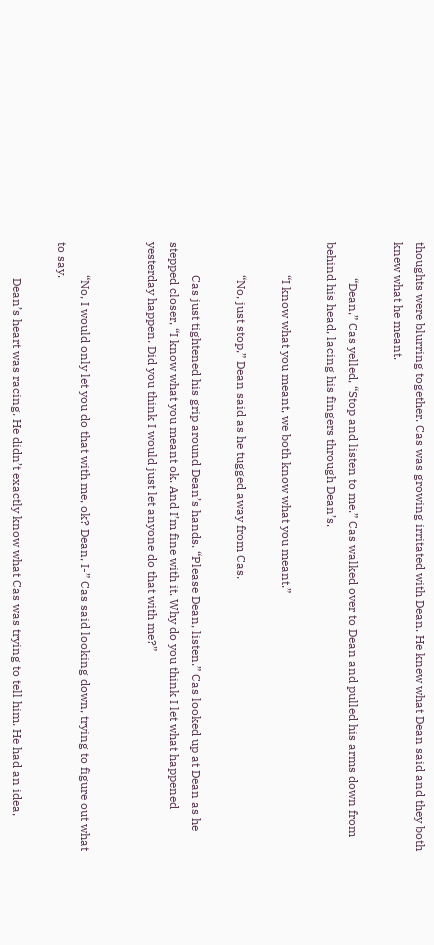thoughts were blurring together. Cas was growing irritated with Dean. He knew what Dean said and they both knew what he meant.

            “Dean,” Cas yelled, “Stop and listen to me.” Cas walked over to Dean and pulled his arms down from behind his head, lacing his fingers through Dean’s.

           “I know what you meant, we both know what you meant.”

           “No, just stop,” Dean said as he tugged away from Cas.

           Cas just tightened his grip around Dean’s hands. “Please Dean, listen.” Cas looked up at Dean as he stepped closer, “I know what you meant ok. And I’m fine with it. Why do you think I let what happened yesterday happen. Did you think I would just let anyone do that with me?”


           “No, I would only let you do that with me, ok? Dean, I-” Cas said looking down, trying to figure out what to say.

            Dean’s heart was racing. He didn’t exactly know what Cas was trying to tell him. He had an idea,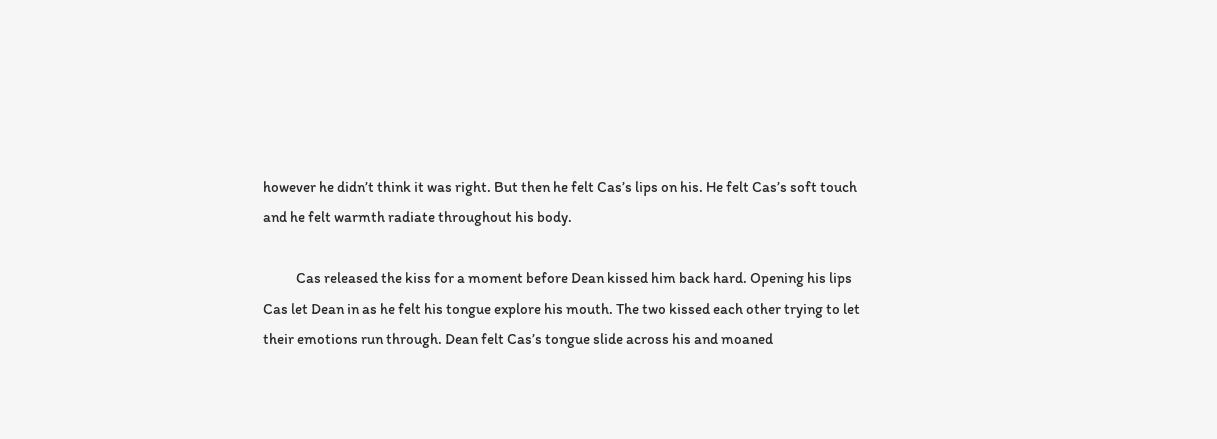however he didn’t think it was right. But then he felt Cas’s lips on his. He felt Cas’s soft touch and he felt warmth radiate throughout his body.

           Cas released the kiss for a moment before Dean kissed him back hard. Opening his lips Cas let Dean in as he felt his tongue explore his mouth. The two kissed each other trying to let their emotions run through. Dean felt Cas’s tongue slide across his and moaned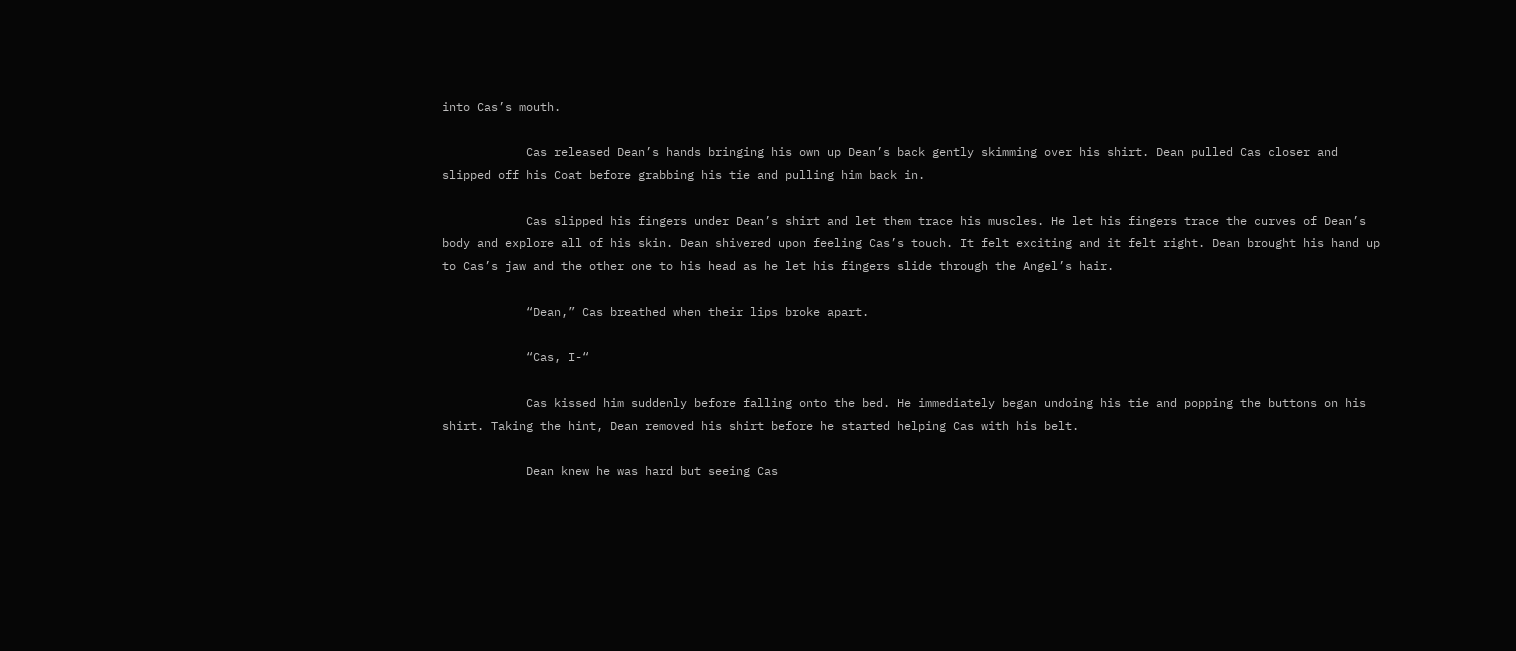into Cas’s mouth.

            Cas released Dean’s hands bringing his own up Dean’s back gently skimming over his shirt. Dean pulled Cas closer and slipped off his Coat before grabbing his tie and pulling him back in.

            Cas slipped his fingers under Dean’s shirt and let them trace his muscles. He let his fingers trace the curves of Dean’s body and explore all of his skin. Dean shivered upon feeling Cas’s touch. It felt exciting and it felt right. Dean brought his hand up to Cas’s jaw and the other one to his head as he let his fingers slide through the Angel’s hair.

            “Dean,” Cas breathed when their lips broke apart.

            “Cas, I-“

            Cas kissed him suddenly before falling onto the bed. He immediately began undoing his tie and popping the buttons on his shirt. Taking the hint, Dean removed his shirt before he started helping Cas with his belt.

            Dean knew he was hard but seeing Cas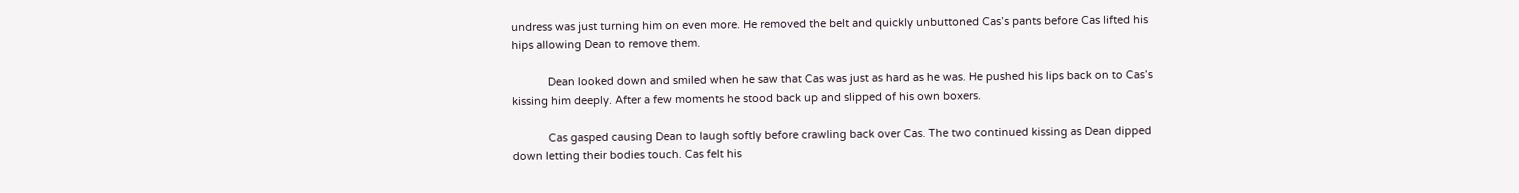undress was just turning him on even more. He removed the belt and quickly unbuttoned Cas’s pants before Cas lifted his hips allowing Dean to remove them.

            Dean looked down and smiled when he saw that Cas was just as hard as he was. He pushed his lips back on to Cas’s kissing him deeply. After a few moments he stood back up and slipped of his own boxers.

            Cas gasped causing Dean to laugh softly before crawling back over Cas. The two continued kissing as Dean dipped down letting their bodies touch. Cas felt his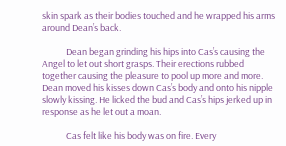skin spark as their bodies touched and he wrapped his arms around Dean’s back.

            Dean began grinding his hips into Cas’s causing the Angel to let out short grasps. Their erections rubbed together causing the pleasure to pool up more and more. Dean moved his kisses down Cas’s body and onto his nipple slowly kissing. He licked the bud and Cas’s hips jerked up in response as he let out a moan.

            Cas felt like his body was on fire. Every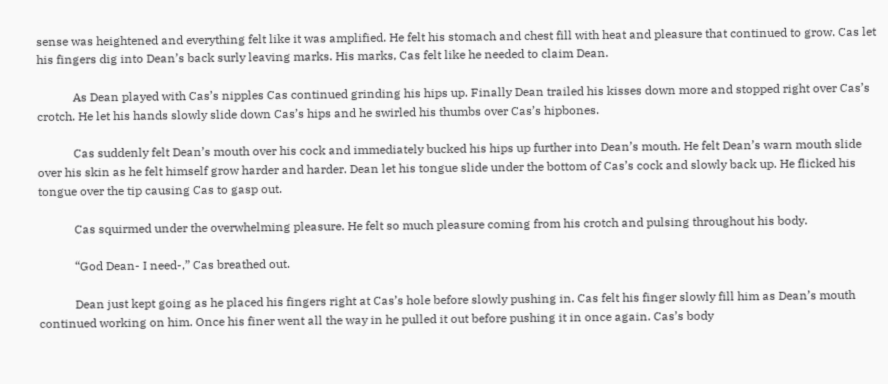sense was heightened and everything felt like it was amplified. He felt his stomach and chest fill with heat and pleasure that continued to grow. Cas let his fingers dig into Dean’s back surly leaving marks. His marks, Cas felt like he needed to claim Dean.

            As Dean played with Cas’s nipples Cas continued grinding his hips up. Finally Dean trailed his kisses down more and stopped right over Cas’s crotch. He let his hands slowly slide down Cas’s hips and he swirled his thumbs over Cas’s hipbones.

            Cas suddenly felt Dean’s mouth over his cock and immediately bucked his hips up further into Dean’s mouth. He felt Dean’s warn mouth slide over his skin as he felt himself grow harder and harder. Dean let his tongue slide under the bottom of Cas’s cock and slowly back up. He flicked his tongue over the tip causing Cas to gasp out.

            Cas squirmed under the overwhelming pleasure. He felt so much pleasure coming from his crotch and pulsing throughout his body.

            “God Dean- I need-,” Cas breathed out.

            Dean just kept going as he placed his fingers right at Cas’s hole before slowly pushing in. Cas felt his finger slowly fill him as Dean’s mouth continued working on him. Once his finer went all the way in he pulled it out before pushing it in once again. Cas’s body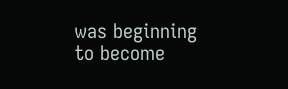was beginning to become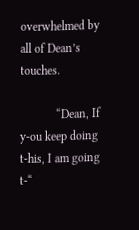overwhelmed by all of Dean’s touches.

            “Dean, If y-ou keep doing t-his, I am going t-“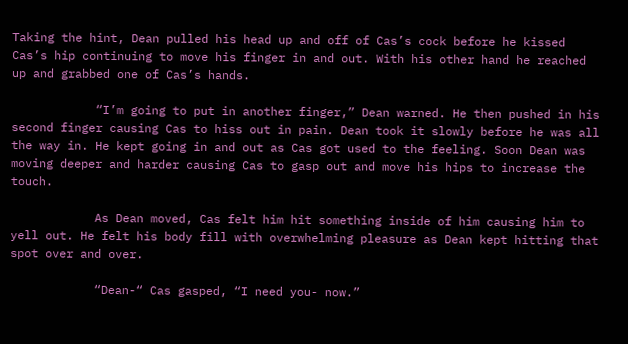Taking the hint, Dean pulled his head up and off of Cas’s cock before he kissed Cas’s hip continuing to move his finger in and out. With his other hand he reached up and grabbed one of Cas’s hands.

            “I’m going to put in another finger,” Dean warned. He then pushed in his second finger causing Cas to hiss out in pain. Dean took it slowly before he was all the way in. He kept going in and out as Cas got used to the feeling. Soon Dean was moving deeper and harder causing Cas to gasp out and move his hips to increase the touch.

            As Dean moved, Cas felt him hit something inside of him causing him to yell out. He felt his body fill with overwhelming pleasure as Dean kept hitting that spot over and over.

            “Dean-“ Cas gasped, “I need you- now.”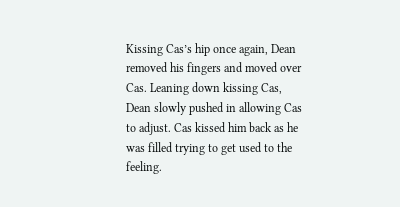Kissing Cas’s hip once again, Dean removed his fingers and moved over Cas. Leaning down kissing Cas, Dean slowly pushed in allowing Cas to adjust. Cas kissed him back as he was filled trying to get used to the feeling.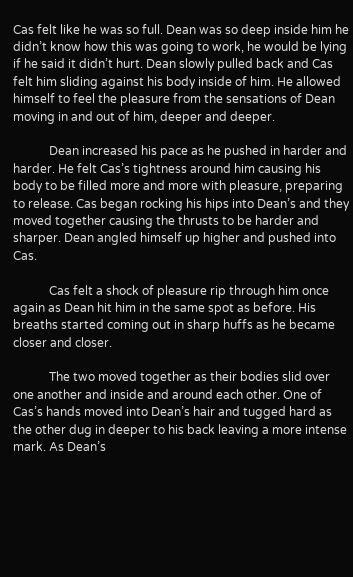Cas felt like he was so full. Dean was so deep inside him he didn’t know how this was going to work, he would be lying if he said it didn’t hurt. Dean slowly pulled back and Cas felt him sliding against his body inside of him. He allowed himself to feel the pleasure from the sensations of Dean moving in and out of him, deeper and deeper.

            Dean increased his pace as he pushed in harder and harder. He felt Cas’s tightness around him causing his body to be filled more and more with pleasure, preparing to release. Cas began rocking his hips into Dean’s and they moved together causing the thrusts to be harder and sharper. Dean angled himself up higher and pushed into Cas.

            Cas felt a shock of pleasure rip through him once again as Dean hit him in the same spot as before. His breaths started coming out in sharp huffs as he became closer and closer.

            The two moved together as their bodies slid over one another and inside and around each other. One of Cas’s hands moved into Dean’s hair and tugged hard as the other dug in deeper to his back leaving a more intense mark. As Dean’s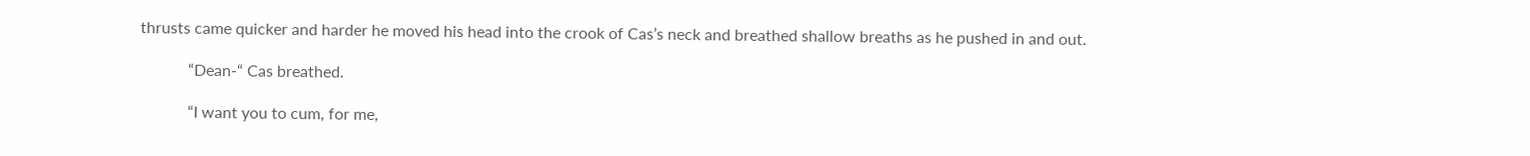thrusts came quicker and harder he moved his head into the crook of Cas’s neck and breathed shallow breaths as he pushed in and out.

            “Dean-“ Cas breathed.

            “I want you to cum, for me,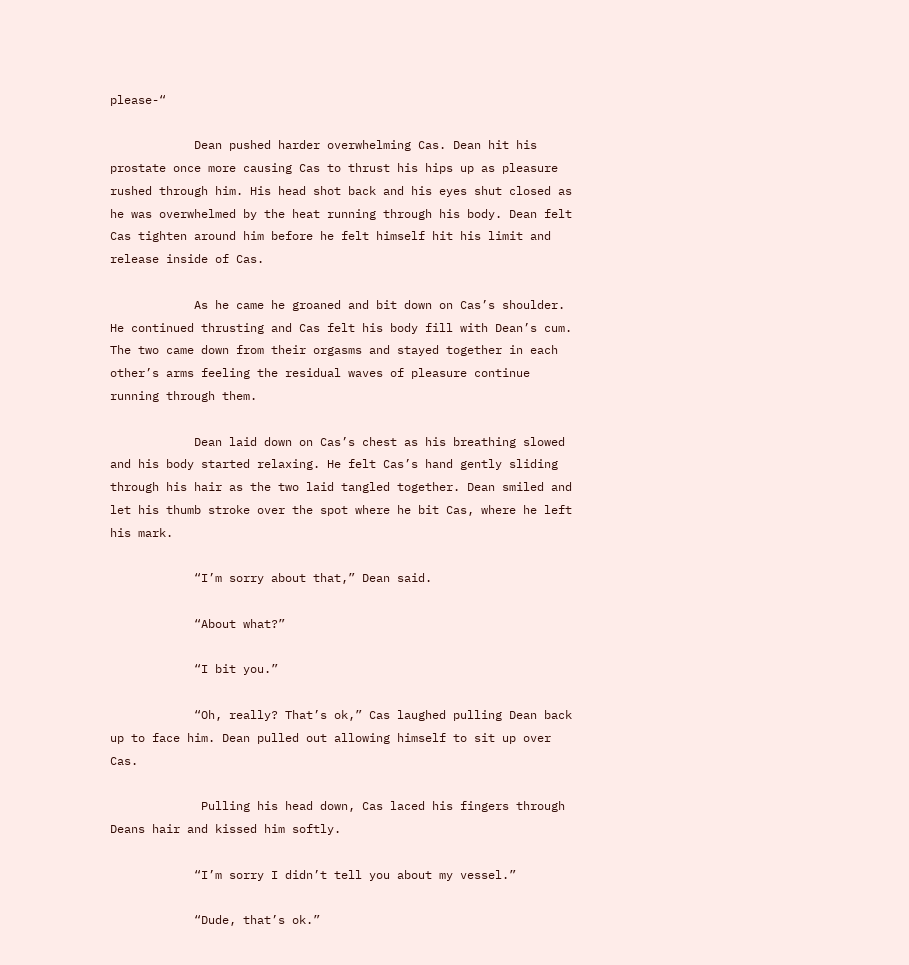please-“

            Dean pushed harder overwhelming Cas. Dean hit his prostate once more causing Cas to thrust his hips up as pleasure rushed through him. His head shot back and his eyes shut closed as he was overwhelmed by the heat running through his body. Dean felt Cas tighten around him before he felt himself hit his limit and release inside of Cas.

            As he came he groaned and bit down on Cas’s shoulder. He continued thrusting and Cas felt his body fill with Dean’s cum. The two came down from their orgasms and stayed together in each other’s arms feeling the residual waves of pleasure continue running through them.

            Dean laid down on Cas’s chest as his breathing slowed and his body started relaxing. He felt Cas’s hand gently sliding through his hair as the two laid tangled together. Dean smiled and let his thumb stroke over the spot where he bit Cas, where he left his mark.

            “I’m sorry about that,” Dean said.

            “About what?”

            “I bit you.”

            “Oh, really? That’s ok,” Cas laughed pulling Dean back up to face him. Dean pulled out allowing himself to sit up over Cas.

             Pulling his head down, Cas laced his fingers through Deans hair and kissed him softly.

            “I’m sorry I didn’t tell you about my vessel.”

            “Dude, that’s ok.”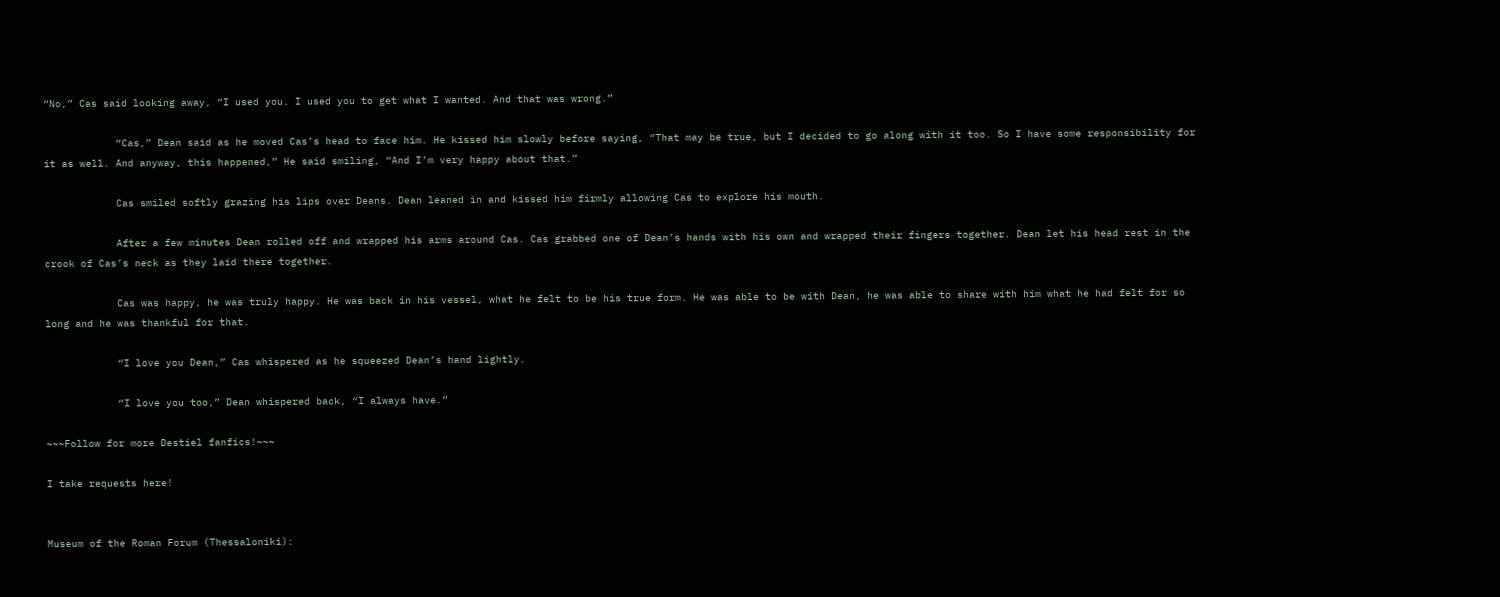“No,” Cas said looking away, “I used you. I used you to get what I wanted. And that was wrong.”

            “Cas,” Dean said as he moved Cas’s head to face him. He kissed him slowly before saying, “That may be true, but I decided to go along with it too. So I have some responsibility for it as well. And anyway, this happened,” He said smiling, “And I’m very happy about that.”

            Cas smiled softly grazing his lips over Deans. Dean leaned in and kissed him firmly allowing Cas to explore his mouth.

            After a few minutes Dean rolled off and wrapped his arms around Cas. Cas grabbed one of Dean’s hands with his own and wrapped their fingers together. Dean let his head rest in the crook of Cas’s neck as they laid there together.

            Cas was happy, he was truly happy. He was back in his vessel, what he felt to be his true form. He was able to be with Dean, he was able to share with him what he had felt for so long and he was thankful for that.

            “I love you Dean,” Cas whispered as he squeezed Dean’s hand lightly.

            “I love you too,” Dean whispered back, “I always have.”

~~~Follow for more Destiel fanfics!~~~

I take requests here!


Museum of the Roman Forum (Thessaloniki):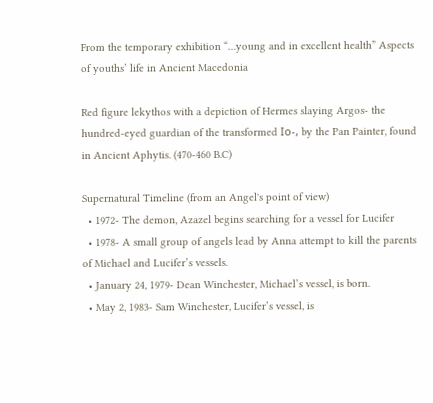From the temporary exhibition “…young and in excellent health” Aspects of youths’ life in Ancient Macedonia

Red figure lekythos with a depiction of Hermes slaying Argos- the hundred-eyed guardian of the transformed Ιο-, by the Pan Painter, found in Ancient Aphytis. (470-460 B.C)

Supernatural Timeline (from an Angel's point of view)
  • 1972- The demon, Azazel begins searching for a vessel for Lucifer
  • 1978- A small group of angels lead by Anna attempt to kill the parents of Michael and Lucifer’s vessels.
  • January 24, 1979- Dean Winchester, Michael’s vessel, is born.
  • May 2, 1983- Sam Winchester, Lucifer’s vessel, is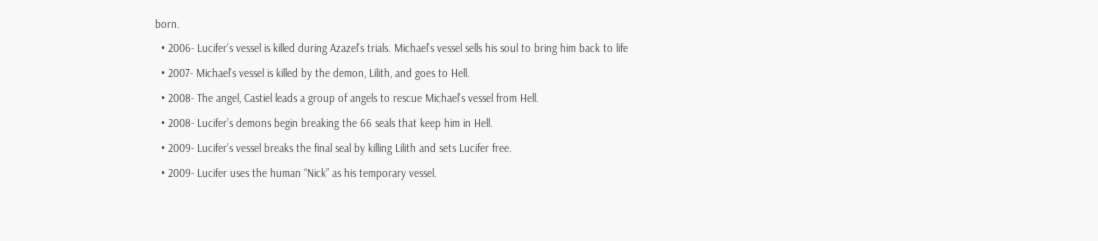born.
  • 2006- Lucifer’s vessel is killed during Azazel’s trials. Michael’s vessel sells his soul to bring him back to life
  • 2007- Michael’s vessel is killed by the demon, Lilith, and goes to Hell.
  • 2008- The angel, Castiel leads a group of angels to rescue Michael’s vessel from Hell.
  • 2008- Lucifer’s demons begin breaking the 66 seals that keep him in Hell.
  • 2009- Lucifer’s vessel breaks the final seal by killing Lilith and sets Lucifer free.
  • 2009- Lucifer uses the human “Nick” as his temporary vessel.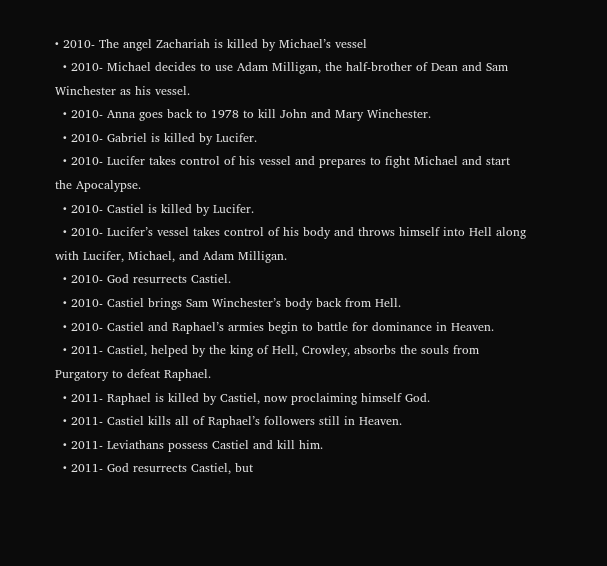• 2010- The angel Zachariah is killed by Michael’s vessel
  • 2010- Michael decides to use Adam Milligan, the half-brother of Dean and Sam Winchester as his vessel.
  • 2010- Anna goes back to 1978 to kill John and Mary Winchester.
  • 2010- Gabriel is killed by Lucifer.
  • 2010- Lucifer takes control of his vessel and prepares to fight Michael and start the Apocalypse.
  • 2010- Castiel is killed by Lucifer.
  • 2010- Lucifer’s vessel takes control of his body and throws himself into Hell along with Lucifer, Michael, and Adam Milligan.
  • 2010- God resurrects Castiel.
  • 2010- Castiel brings Sam Winchester’s body back from Hell.
  • 2010- Castiel and Raphael’s armies begin to battle for dominance in Heaven.
  • 2011- Castiel, helped by the king of Hell, Crowley, absorbs the souls from Purgatory to defeat Raphael.
  • 2011- Raphael is killed by Castiel, now proclaiming himself God.
  • 2011- Castiel kills all of Raphael’s followers still in Heaven.
  • 2011- Leviathans possess Castiel and kill him.
  • 2011- God resurrects Castiel, but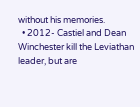without his memories.
  • 2012- Castiel and Dean Winchester kill the Leviathan leader, but are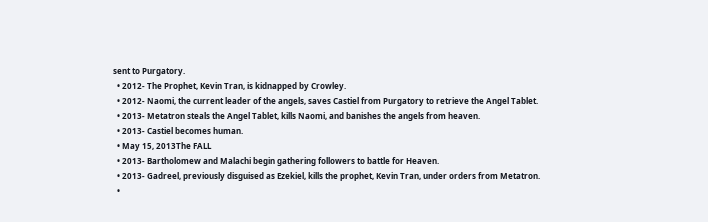sent to Purgatory.
  • 2012- The Prophet, Kevin Tran, is kidnapped by Crowley.
  • 2012- Naomi, the current leader of the angels, saves Castiel from Purgatory to retrieve the Angel Tablet.
  • 2013- Metatron steals the Angel Tablet, kills Naomi, and banishes the angels from heaven.
  • 2013- Castiel becomes human.
  • May 15, 2013The FALL
  • 2013- Bartholomew and Malachi begin gathering followers to battle for Heaven.
  • 2013- Gadreel, previously disguised as Ezekiel, kills the prophet, Kevin Tran, under orders from Metatron.
  •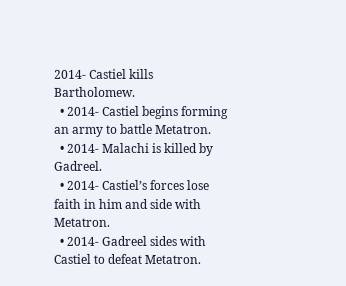2014- Castiel kills Bartholomew.
  • 2014- Castiel begins forming an army to battle Metatron.
  • 2014- Malachi is killed by Gadreel.
  • 2014- Castiel’s forces lose faith in him and side with Metatron.
  • 2014- Gadreel sides with Castiel to defeat Metatron.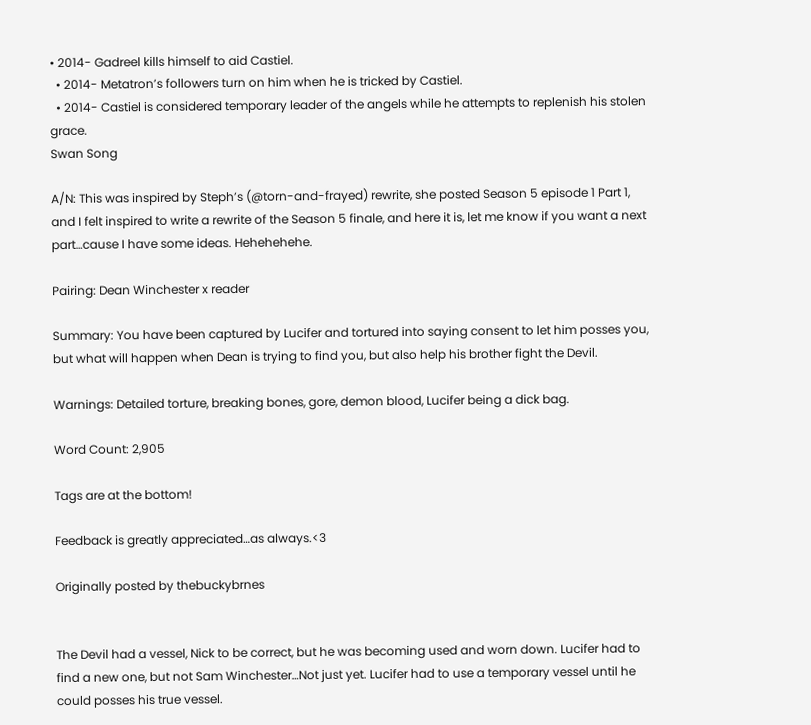• 2014- Gadreel kills himself to aid Castiel.
  • 2014- Metatron’s followers turn on him when he is tricked by Castiel.
  • 2014- Castiel is considered temporary leader of the angels while he attempts to replenish his stolen grace.
Swan Song

A/N: This was inspired by Steph’s (@torn-and-frayed) rewrite, she posted Season 5 episode 1 Part 1, and I felt inspired to write a rewrite of the Season 5 finale, and here it is, let me know if you want a next part…cause I have some ideas. Hehehehehe.

Pairing: Dean Winchester x reader

Summary: You have been captured by Lucifer and tortured into saying consent to let him posses you, but what will happen when Dean is trying to find you, but also help his brother fight the Devil.

Warnings: Detailed torture, breaking bones, gore, demon blood, Lucifer being a dick bag.

Word Count: 2,905

Tags are at the bottom!

Feedback is greatly appreciated…as always.<3

Originally posted by thebuckybrnes


The Devil had a vessel, Nick to be correct, but he was becoming used and worn down. Lucifer had to find a new one, but not Sam Winchester…Not just yet. Lucifer had to use a temporary vessel until he could posses his true vessel.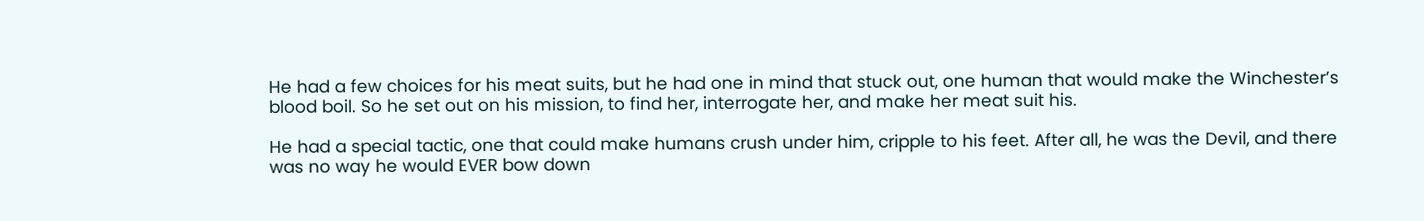He had a few choices for his meat suits, but he had one in mind that stuck out, one human that would make the Winchester’s blood boil. So he set out on his mission, to find her, interrogate her, and make her meat suit his.

He had a special tactic, one that could make humans crush under him, cripple to his feet. After all, he was the Devil, and there was no way he would EVER bow down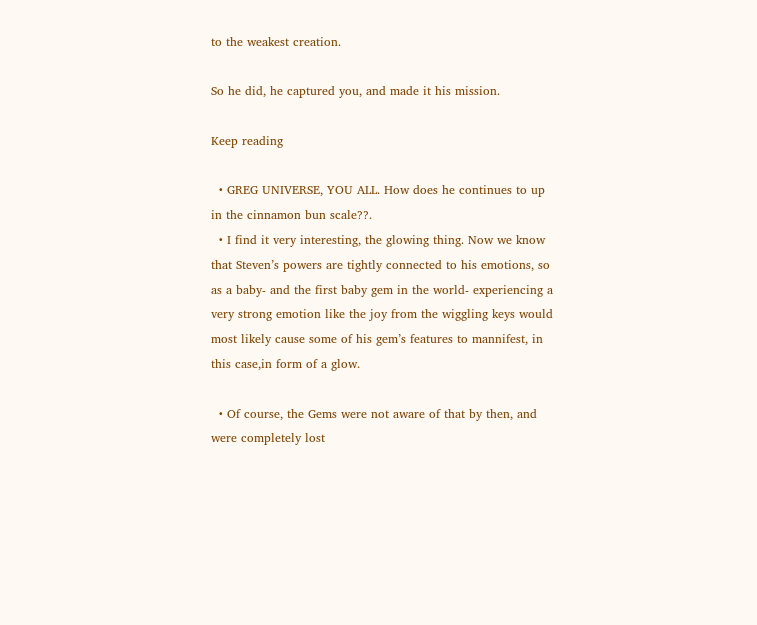to the weakest creation.

So he did, he captured you, and made it his mission.

Keep reading

  • GREG UNIVERSE, YOU ALL. How does he continues to up in the cinnamon bun scale??.
  • I find it very interesting, the glowing thing. Now we know that Steven’s powers are tightly connected to his emotions, so as a baby- and the first baby gem in the world- experiencing a very strong emotion like the joy from the wiggling keys would most likely cause some of his gem’s features to mannifest, in this case,in form of a glow.

  • Of course, the Gems were not aware of that by then, and were completely lost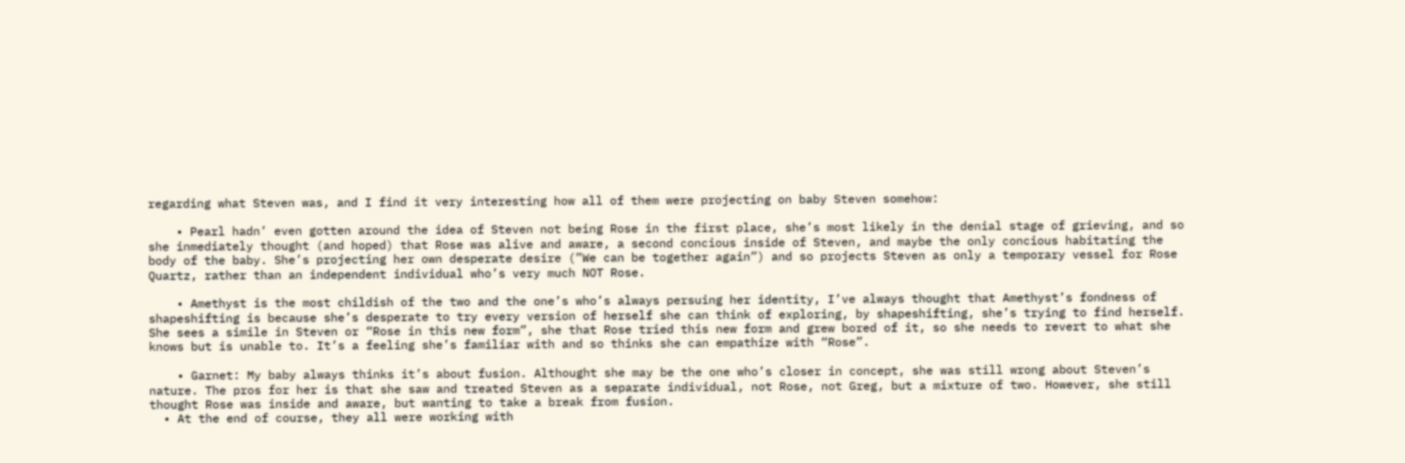regarding what Steven was, and I find it very interesting how all of them were projecting on baby Steven somehow:

    • Pearl hadn’ even gotten around the idea of Steven not being Rose in the first place, she’s most likely in the denial stage of grieving, and so she inmediately thought (and hoped) that Rose was alive and aware, a second concious inside of Steven, and maybe the only concious habitating the body of the baby. She’s projecting her own desperate desire (”We can be together again”) and so projects Steven as only a temporary vessel for Rose Quartz, rather than an independent individual who’s very much NOT Rose.

    • Amethyst is the most childish of the two and the one’s who’s always persuing her identity, I’ve always thought that Amethyst’s fondness of shapeshifting is because she’s desperate to try every version of herself she can think of exploring, by shapeshifting, she’s trying to find herself. She sees a simile in Steven or “Rose in this new form”, she that Rose tried this new form and grew bored of it, so she needs to revert to what she knows but is unable to. It’s a feeling she’s familiar with and so thinks she can empathize with “Rose”.

    • Garnet: My baby always thinks it’s about fusion. Althought she may be the one who’s closer in concept, she was still wrong about Steven’s nature. The pros for her is that she saw and treated Steven as a separate individual, not Rose, not Greg, but a mixture of two. However, she still thought Rose was inside and aware, but wanting to take a break from fusion.
  • At the end of course, they all were working with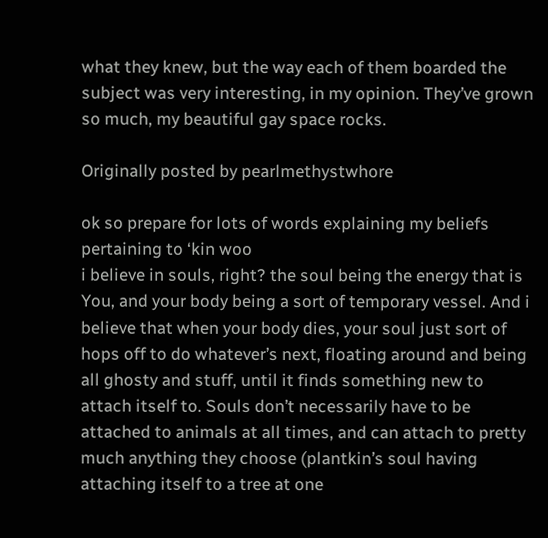what they knew, but the way each of them boarded the subject was very interesting, in my opinion. They’ve grown so much, my beautiful gay space rocks.

Originally posted by pearlmethystwhore

ok so prepare for lots of words explaining my beliefs pertaining to ‘kin woo
i believe in souls, right? the soul being the energy that is You, and your body being a sort of temporary vessel. And i believe that when your body dies, your soul just sort of hops off to do whatever’s next, floating around and being all ghosty and stuff, until it finds something new to attach itself to. Souls don’t necessarily have to be attached to animals at all times, and can attach to pretty much anything they choose (plantkin’s soul having attaching itself to a tree at one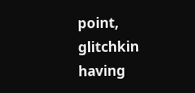point, glitchkin having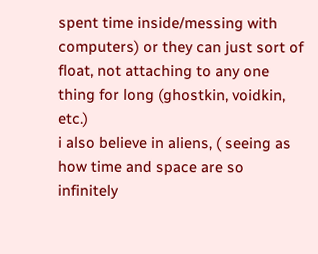spent time inside/messing with computers) or they can just sort of float, not attaching to any one thing for long (ghostkin, voidkin, etc.)
i also believe in aliens, ( seeing as how time and space are so infinitely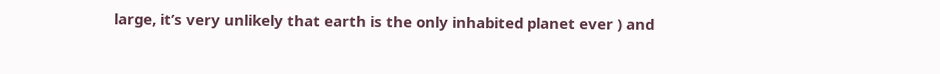large, it’s very unlikely that earth is the only inhabited planet ever ) and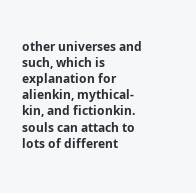other universes and such, which is explanation for alienkin, mythical-kin, and fictionkin.
souls can attach to lots of different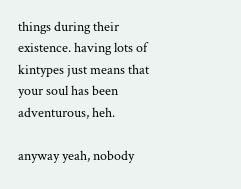things during their existence. having lots of kintypes just means that your soul has been adventurous, heh.

anyway yeah, nobody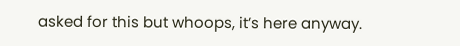asked for this but whoops, it’s here anyway.